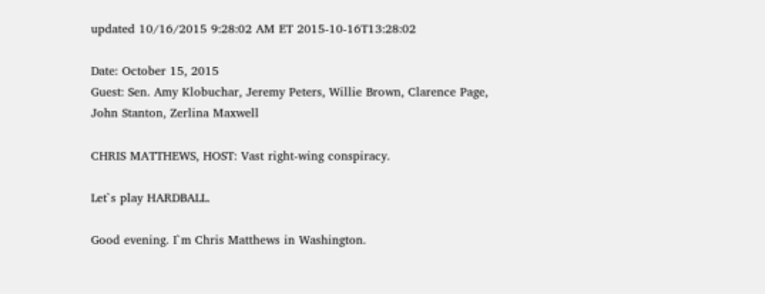updated 10/16/2015 9:28:02 AM ET 2015-10-16T13:28:02

Date: October 15, 2015
Guest: Sen. Amy Klobuchar, Jeremy Peters, Willie Brown, Clarence Page,
John Stanton, Zerlina Maxwell

CHRIS MATTHEWS, HOST: Vast right-wing conspiracy.

Let`s play HARDBALL.

Good evening. I`m Chris Matthews in Washington.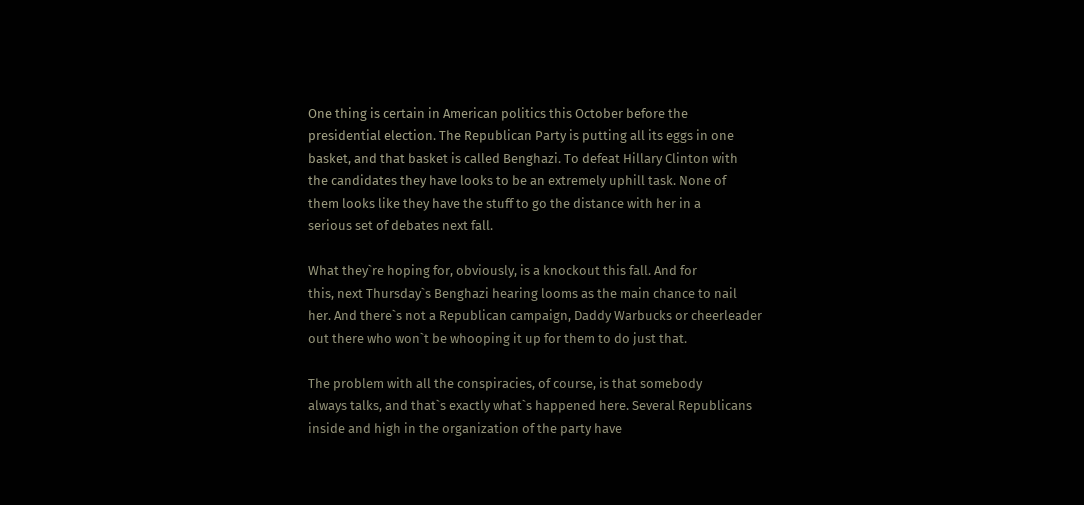One thing is certain in American politics this October before the
presidential election. The Republican Party is putting all its eggs in one
basket, and that basket is called Benghazi. To defeat Hillary Clinton with
the candidates they have looks to be an extremely uphill task. None of
them looks like they have the stuff to go the distance with her in a
serious set of debates next fall.

What they`re hoping for, obviously, is a knockout this fall. And for
this, next Thursday`s Benghazi hearing looms as the main chance to nail
her. And there`s not a Republican campaign, Daddy Warbucks or cheerleader
out there who won`t be whooping it up for them to do just that.

The problem with all the conspiracies, of course, is that somebody
always talks, and that`s exactly what`s happened here. Several Republicans
inside and high in the organization of the party have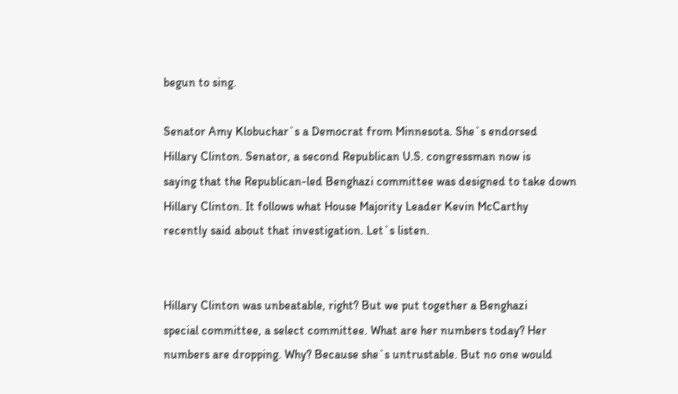begun to sing.

Senator Amy Klobuchar`s a Democrat from Minnesota. She`s endorsed
Hillary Clinton. Senator, a second Republican U.S. congressman now is
saying that the Republican-led Benghazi committee was designed to take down
Hillary Clinton. It follows what House Majority Leader Kevin McCarthy
recently said about that investigation. Let`s listen.


Hillary Clinton was unbeatable, right? But we put together a Benghazi
special committee, a select committee. What are her numbers today? Her
numbers are dropping. Why? Because she`s untrustable. But no one would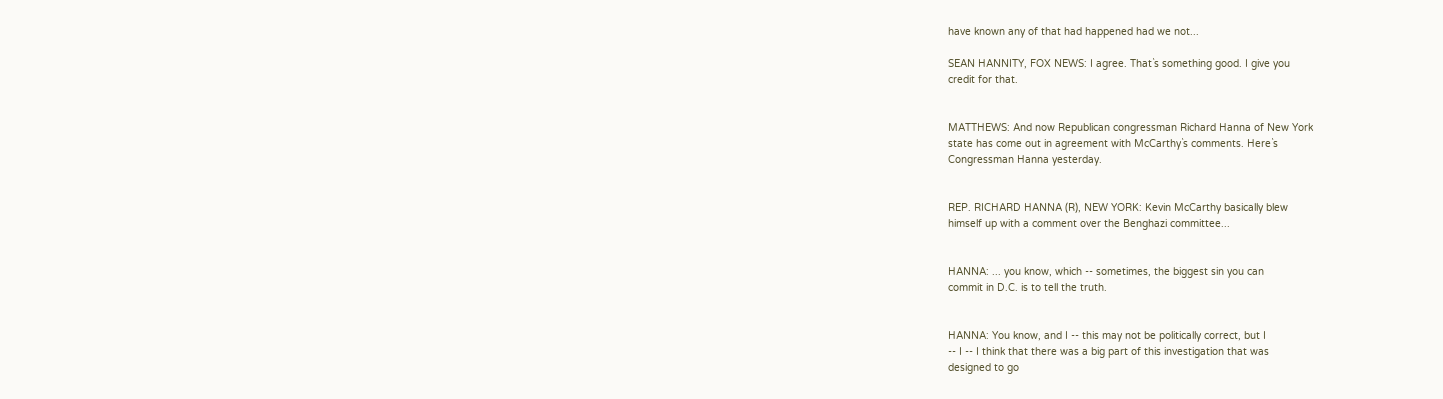have known any of that had happened had we not...

SEAN HANNITY, FOX NEWS: I agree. That`s something good. I give you
credit for that.


MATTHEWS: And now Republican congressman Richard Hanna of New York
state has come out in agreement with McCarthy`s comments. Here`s
Congressman Hanna yesterday.


REP. RICHARD HANNA (R), NEW YORK: Kevin McCarthy basically blew
himself up with a comment over the Benghazi committee...


HANNA: ... you know, which -- sometimes, the biggest sin you can
commit in D.C. is to tell the truth.


HANNA: You know, and I -- this may not be politically correct, but I
-- I -- I think that there was a big part of this investigation that was
designed to go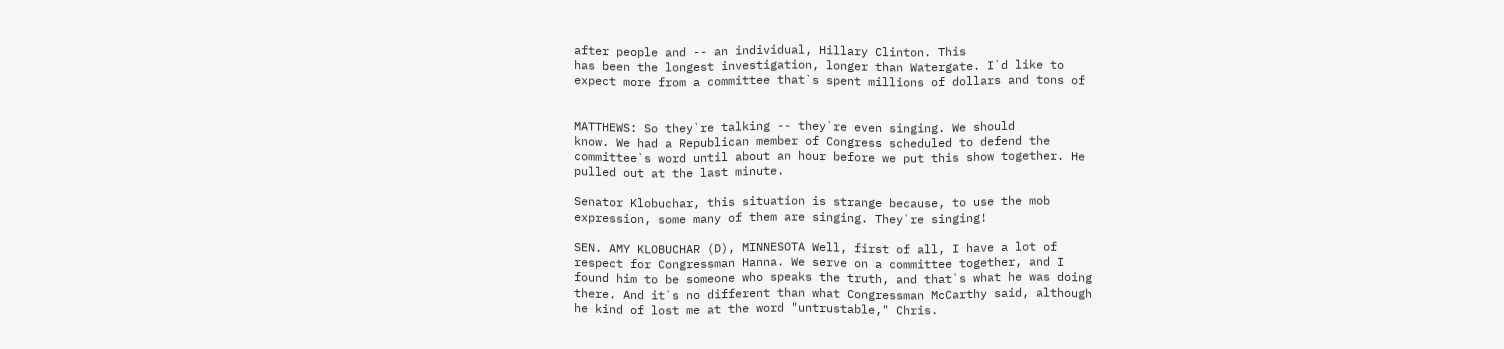after people and -- an individual, Hillary Clinton. This
has been the longest investigation, longer than Watergate. I`d like to
expect more from a committee that`s spent millions of dollars and tons of


MATTHEWS: So they`re talking -- they`re even singing. We should
know. We had a Republican member of Congress scheduled to defend the
committee`s word until about an hour before we put this show together. He
pulled out at the last minute.

Senator Klobuchar, this situation is strange because, to use the mob
expression, some many of them are singing. They`re singing!

SEN. AMY KLOBUCHAR (D), MINNESOTA Well, first of all, I have a lot of
respect for Congressman Hanna. We serve on a committee together, and I
found him to be someone who speaks the truth, and that`s what he was doing
there. And it`s no different than what Congressman McCarthy said, although
he kind of lost me at the word "untrustable," Chris.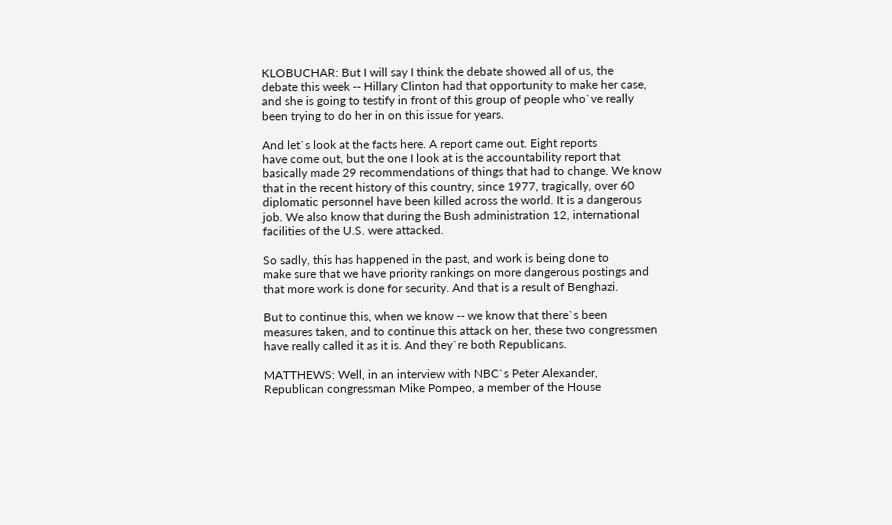KLOBUCHAR: But I will say I think the debate showed all of us, the
debate this week -- Hillary Clinton had that opportunity to make her case,
and she is going to testify in front of this group of people who`ve really
been trying to do her in on this issue for years.

And let`s look at the facts here. A report came out. Eight reports
have come out, but the one I look at is the accountability report that
basically made 29 recommendations of things that had to change. We know
that in the recent history of this country, since 1977, tragically, over 60
diplomatic personnel have been killed across the world. It is a dangerous
job. We also know that during the Bush administration 12, international
facilities of the U.S. were attacked.

So sadly, this has happened in the past, and work is being done to
make sure that we have priority rankings on more dangerous postings and
that more work is done for security. And that is a result of Benghazi.

But to continue this, when we know -- we know that there`s been
measures taken, and to continue this attack on her, these two congressmen
have really called it as it is. And they`re both Republicans.

MATTHEWS: Well, in an interview with NBC`s Peter Alexander,
Republican congressman Mike Pompeo, a member of the House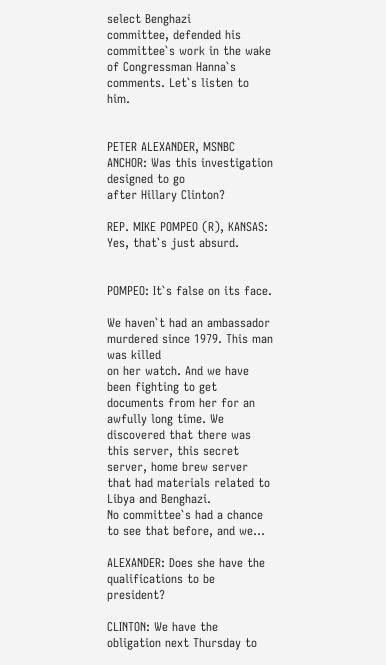select Benghazi
committee, defended his committee`s work in the wake of Congressman Hanna`s
comments. Let`s listen to him.


PETER ALEXANDER, MSNBC ANCHOR: Was this investigation designed to go
after Hillary Clinton?

REP. MIKE POMPEO (R), KANSAS: Yes, that`s just absurd.


POMPEO: It`s false on its face.

We haven`t had an ambassador murdered since 1979. This man was killed
on her watch. And we have been fighting to get documents from her for an
awfully long time. We discovered that there was this server, this secret
server, home brew server that had materials related to Libya and Benghazi.
No committee`s had a chance to see that before, and we...

ALEXANDER: Does she have the qualifications to be president?

CLINTON: We have the obligation next Thursday to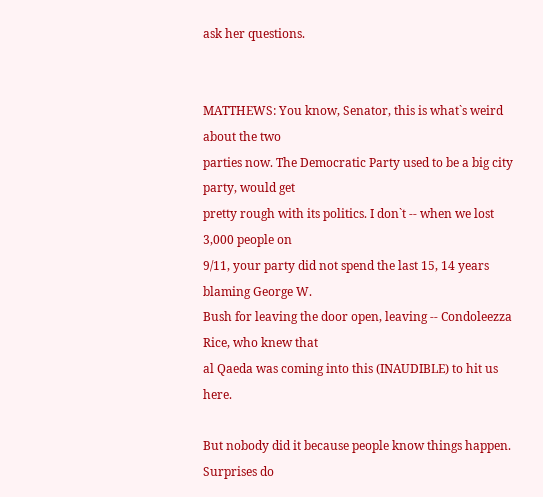ask her questions.


MATTHEWS: You know, Senator, this is what`s weird about the two
parties now. The Democratic Party used to be a big city party, would get
pretty rough with its politics. I don`t -- when we lost 3,000 people on
9/11, your party did not spend the last 15, 14 years blaming George W.
Bush for leaving the door open, leaving -- Condoleezza Rice, who knew that
al Qaeda was coming into this (INAUDIBLE) to hit us here.

But nobody did it because people know things happen. Surprises do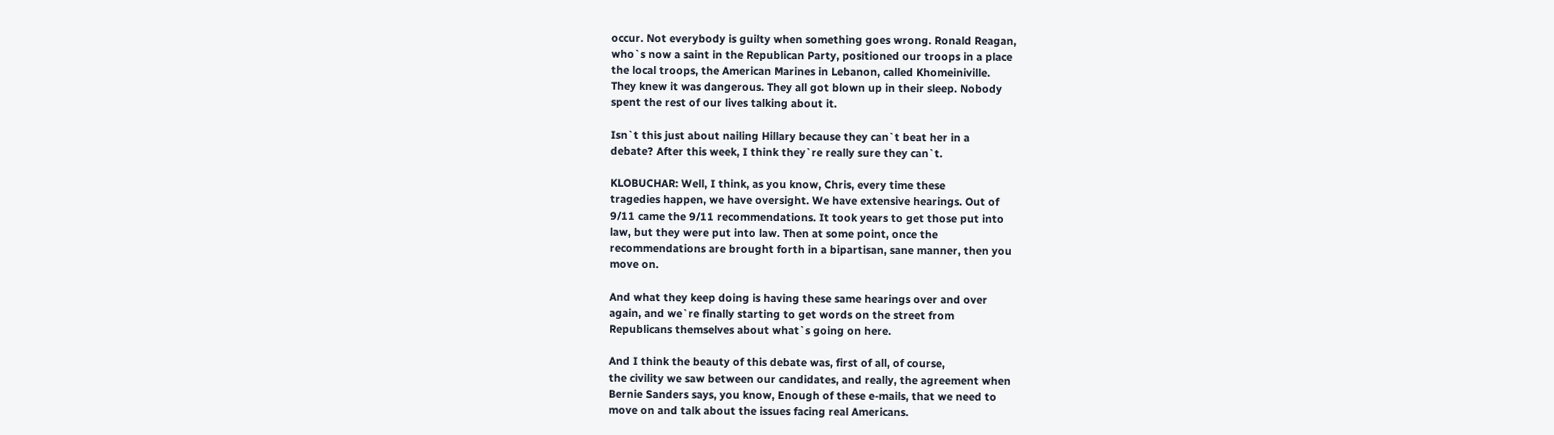occur. Not everybody is guilty when something goes wrong. Ronald Reagan,
who`s now a saint in the Republican Party, positioned our troops in a place
the local troops, the American Marines in Lebanon, called Khomeiniville.
They knew it was dangerous. They all got blown up in their sleep. Nobody
spent the rest of our lives talking about it.

Isn`t this just about nailing Hillary because they can`t beat her in a
debate? After this week, I think they`re really sure they can`t.

KLOBUCHAR: Well, I think, as you know, Chris, every time these
tragedies happen, we have oversight. We have extensive hearings. Out of
9/11 came the 9/11 recommendations. It took years to get those put into
law, but they were put into law. Then at some point, once the
recommendations are brought forth in a bipartisan, sane manner, then you
move on.

And what they keep doing is having these same hearings over and over
again, and we`re finally starting to get words on the street from
Republicans themselves about what`s going on here.

And I think the beauty of this debate was, first of all, of course,
the civility we saw between our candidates, and really, the agreement when
Bernie Sanders says, you know, Enough of these e-mails, that we need to
move on and talk about the issues facing real Americans.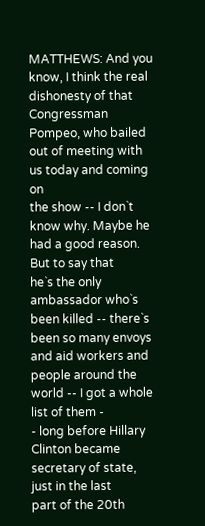MATTHEWS: And you know, I think the real dishonesty of that
Congressman Pompeo, who bailed out of meeting with us today and coming on
the show -- I don`t know why. Maybe he had a good reason. But to say that
he`s the only ambassador who`s been killed -- there`s been so many envoys
and aid workers and people around the world -- I got a whole list of them -
- long before Hillary Clinton became secretary of state, just in the last
part of the 20th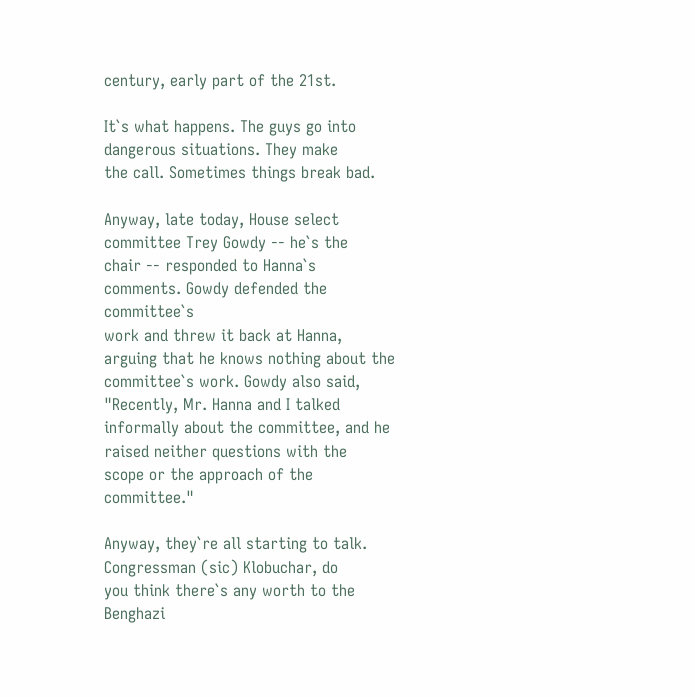century, early part of the 21st.

It`s what happens. The guys go into dangerous situations. They make
the call. Sometimes things break bad.

Anyway, late today, House select committee Trey Gowdy -- he`s the
chair -- responded to Hanna`s comments. Gowdy defended the committee`s
work and threw it back at Hanna, arguing that he knows nothing about the
committee`s work. Gowdy also said, "Recently, Mr. Hanna and I talked
informally about the committee, and he raised neither questions with the
scope or the approach of the committee."

Anyway, they`re all starting to talk. Congressman (sic) Klobuchar, do
you think there`s any worth to the Benghazi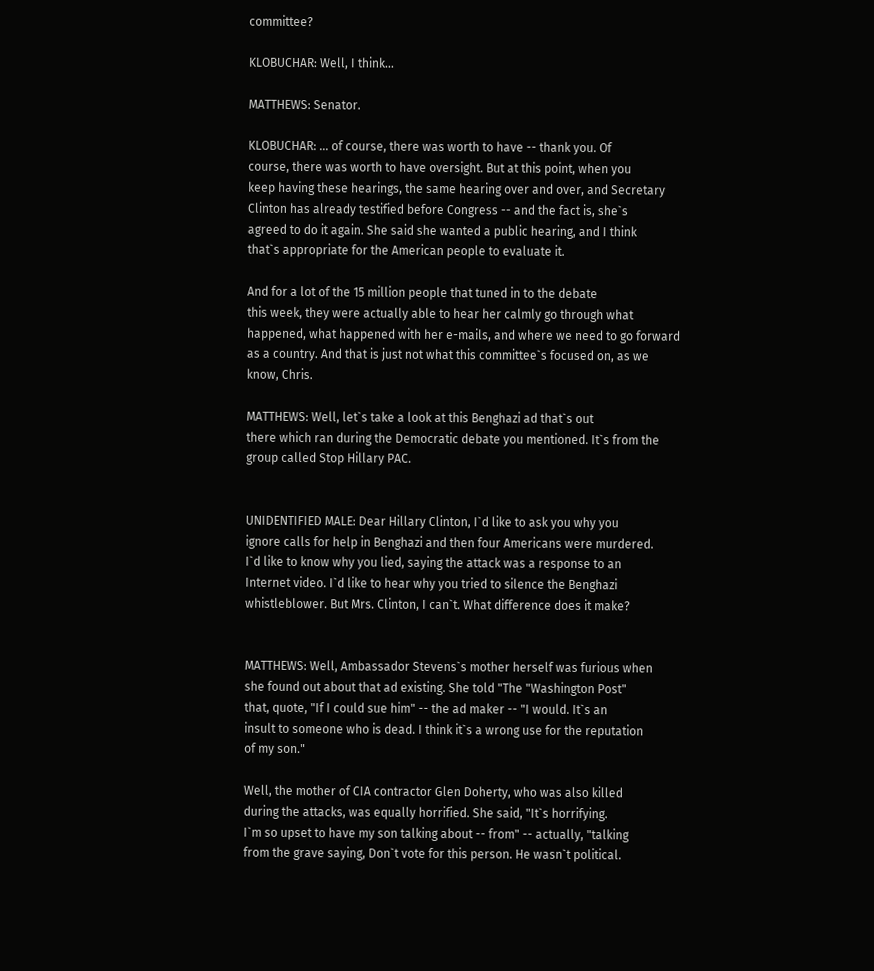committee?

KLOBUCHAR: Well, I think...

MATTHEWS: Senator.

KLOBUCHAR: ... of course, there was worth to have -- thank you. Of
course, there was worth to have oversight. But at this point, when you
keep having these hearings, the same hearing over and over, and Secretary
Clinton has already testified before Congress -- and the fact is, she`s
agreed to do it again. She said she wanted a public hearing, and I think
that`s appropriate for the American people to evaluate it.

And for a lot of the 15 million people that tuned in to the debate
this week, they were actually able to hear her calmly go through what
happened, what happened with her e-mails, and where we need to go forward
as a country. And that is just not what this committee`s focused on, as we
know, Chris.

MATTHEWS: Well, let`s take a look at this Benghazi ad that`s out
there which ran during the Democratic debate you mentioned. It`s from the
group called Stop Hillary PAC.


UNIDENTIFIED MALE: Dear Hillary Clinton, I`d like to ask you why you
ignore calls for help in Benghazi and then four Americans were murdered.
I`d like to know why you lied, saying the attack was a response to an
Internet video. I`d like to hear why you tried to silence the Benghazi
whistleblower. But Mrs. Clinton, I can`t. What difference does it make?


MATTHEWS: Well, Ambassador Stevens`s mother herself was furious when
she found out about that ad existing. She told "The "Washington Post"
that, quote, "If I could sue him" -- the ad maker -- "I would. It`s an
insult to someone who is dead. I think it`s a wrong use for the reputation
of my son."

Well, the mother of CIA contractor Glen Doherty, who was also killed
during the attacks, was equally horrified. She said, "It`s horrifying.
I`m so upset to have my son talking about -- from" -- actually, "talking
from the grave saying, Don`t vote for this person. He wasn`t political.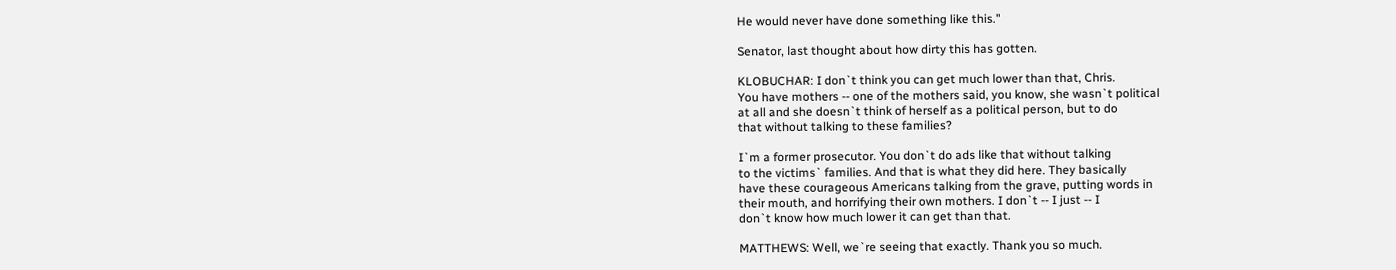He would never have done something like this."

Senator, last thought about how dirty this has gotten.

KLOBUCHAR: I don`t think you can get much lower than that, Chris.
You have mothers -- one of the mothers said, you know, she wasn`t political
at all and she doesn`t think of herself as a political person, but to do
that without talking to these families?

I`m a former prosecutor. You don`t do ads like that without talking
to the victims` families. And that is what they did here. They basically
have these courageous Americans talking from the grave, putting words in
their mouth, and horrifying their own mothers. I don`t -- I just -- I
don`t know how much lower it can get than that.

MATTHEWS: Well, we`re seeing that exactly. Thank you so much.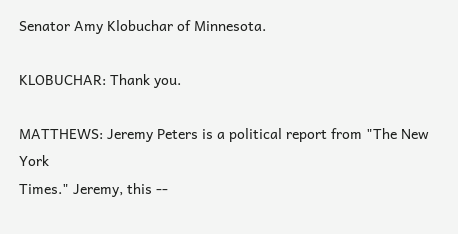Senator Amy Klobuchar of Minnesota.

KLOBUCHAR: Thank you.

MATTHEWS: Jeremy Peters is a political report from "The New York
Times." Jeremy, this --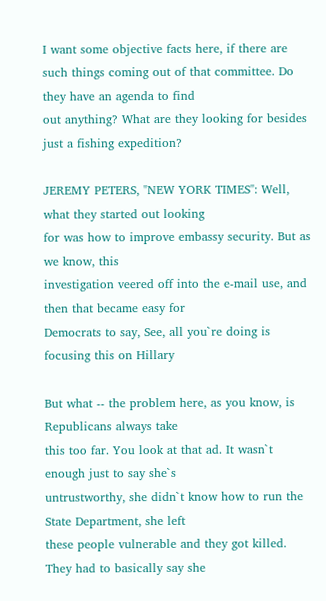I want some objective facts here, if there are
such things coming out of that committee. Do they have an agenda to find
out anything? What are they looking for besides just a fishing expedition?

JEREMY PETERS, "NEW YORK TIMES": Well, what they started out looking
for was how to improve embassy security. But as we know, this
investigation veered off into the e-mail use, and then that became easy for
Democrats to say, See, all you`re doing is focusing this on Hillary

But what -- the problem here, as you know, is Republicans always take
this too far. You look at that ad. It wasn`t enough just to say she`s
untrustworthy, she didn`t know how to run the State Department, she left
these people vulnerable and they got killed. They had to basically say she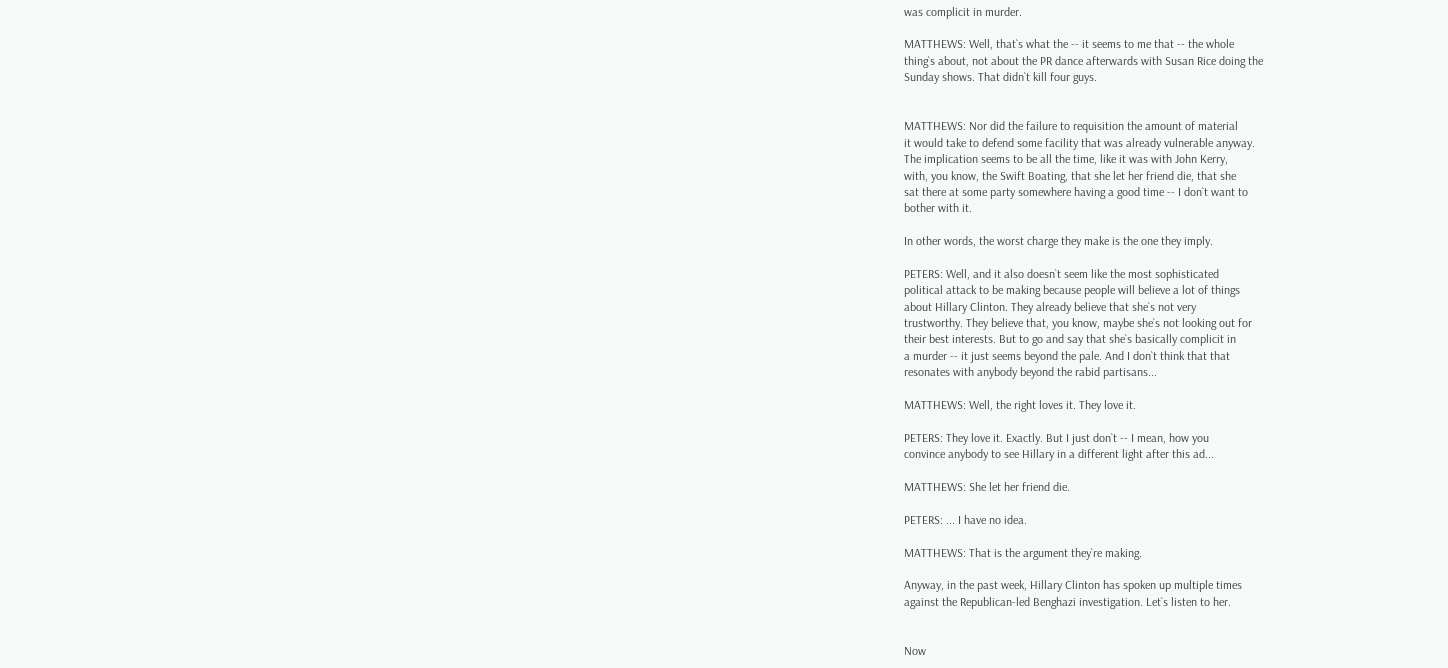was complicit in murder.

MATTHEWS: Well, that`s what the -- it seems to me that -- the whole
thing`s about, not about the PR dance afterwards with Susan Rice doing the
Sunday shows. That didn`t kill four guys.


MATTHEWS: Nor did the failure to requisition the amount of material
it would take to defend some facility that was already vulnerable anyway.
The implication seems to be all the time, like it was with John Kerry,
with, you know, the Swift Boating, that she let her friend die, that she
sat there at some party somewhere having a good time -- I don`t want to
bother with it.

In other words, the worst charge they make is the one they imply.

PETERS: Well, and it also doesn`t seem like the most sophisticated
political attack to be making because people will believe a lot of things
about Hillary Clinton. They already believe that she`s not very
trustworthy. They believe that, you know, maybe she`s not looking out for
their best interests. But to go and say that she`s basically complicit in
a murder -- it just seems beyond the pale. And I don`t think that that
resonates with anybody beyond the rabid partisans...

MATTHEWS: Well, the right loves it. They love it.

PETERS: They love it. Exactly. But I just don`t -- I mean, how you
convince anybody to see Hillary in a different light after this ad...

MATTHEWS: She let her friend die.

PETERS: ... I have no idea.

MATTHEWS: That is the argument they`re making.

Anyway, in the past week, Hillary Clinton has spoken up multiple times
against the Republican-led Benghazi investigation. Let`s listen to her.


Now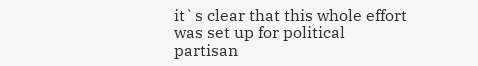it`s clear that this whole effort was set up for political partisan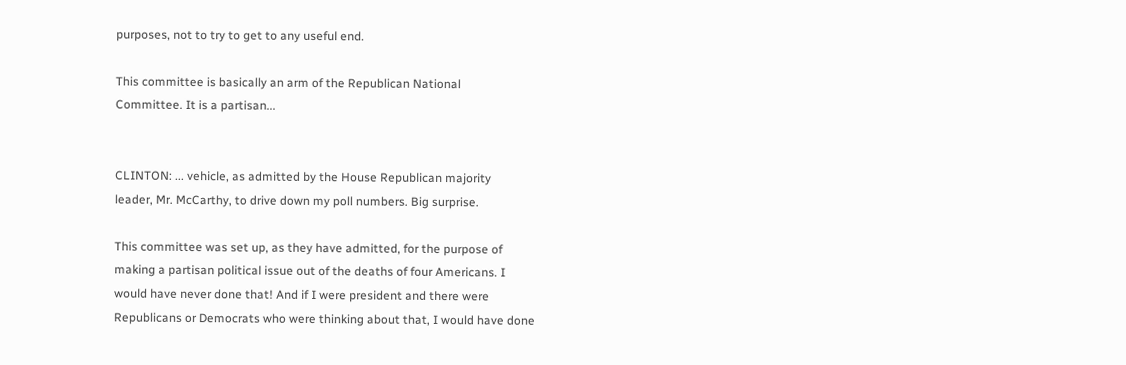purposes, not to try to get to any useful end.

This committee is basically an arm of the Republican National
Committee. It is a partisan...


CLINTON: ... vehicle, as admitted by the House Republican majority
leader, Mr. McCarthy, to drive down my poll numbers. Big surprise.

This committee was set up, as they have admitted, for the purpose of
making a partisan political issue out of the deaths of four Americans. I
would have never done that! And if I were president and there were
Republicans or Democrats who were thinking about that, I would have done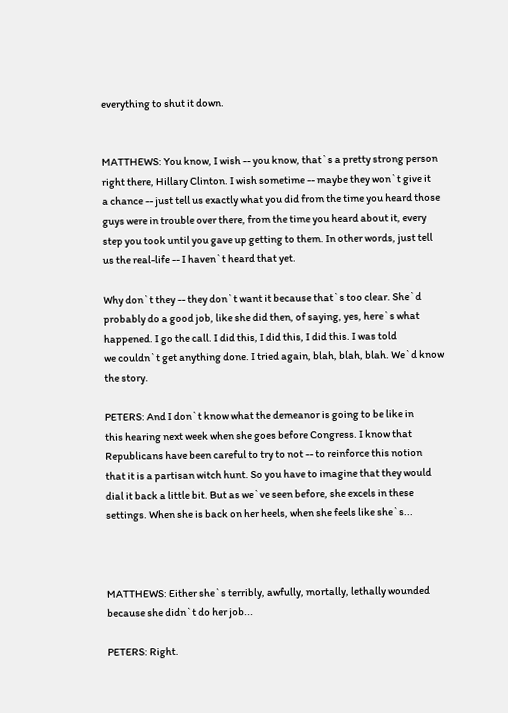everything to shut it down.


MATTHEWS: You know, I wish -- you know, that`s a pretty strong person
right there, Hillary Clinton. I wish sometime -- maybe they won`t give it
a chance -- just tell us exactly what you did from the time you heard those
guys were in trouble over there, from the time you heard about it, every
step you took until you gave up getting to them. In other words, just tell
us the real-life -- I haven`t heard that yet.

Why don`t they -- they don`t want it because that`s too clear. She`d
probably do a good job, like she did then, of saying, yes, here`s what
happened. I go the call. I did this, I did this, I did this. I was told
we couldn`t get anything done. I tried again, blah, blah, blah. We`d know
the story.

PETERS: And I don`t know what the demeanor is going to be like in
this hearing next week when she goes before Congress. I know that
Republicans have been careful to try to not -- to reinforce this notion
that it is a partisan witch hunt. So you have to imagine that they would
dial it back a little bit. But as we`ve seen before, she excels in these
settings. When she is back on her heels, when she feels like she`s...



MATTHEWS: Either she`s terribly, awfully, mortally, lethally wounded
because she didn`t do her job...

PETERS: Right.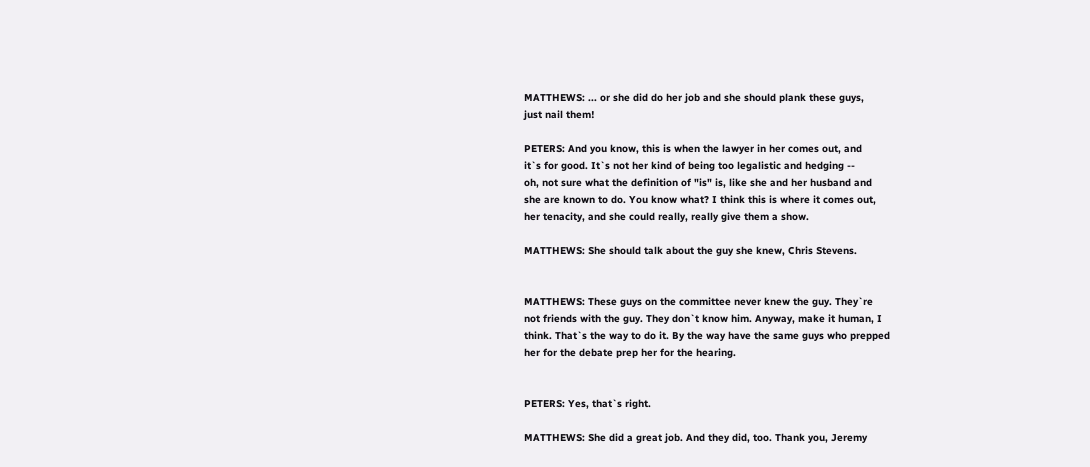MATTHEWS: ... or she did do her job and she should plank these guys,
just nail them!

PETERS: And you know, this is when the lawyer in her comes out, and
it`s for good. It`s not her kind of being too legalistic and hedging --
oh, not sure what the definition of "is" is, like she and her husband and
she are known to do. You know what? I think this is where it comes out,
her tenacity, and she could really, really give them a show.

MATTHEWS: She should talk about the guy she knew, Chris Stevens.


MATTHEWS: These guys on the committee never knew the guy. They`re
not friends with the guy. They don`t know him. Anyway, make it human, I
think. That`s the way to do it. By the way have the same guys who prepped
her for the debate prep her for the hearing.


PETERS: Yes, that`s right.

MATTHEWS: She did a great job. And they did, too. Thank you, Jeremy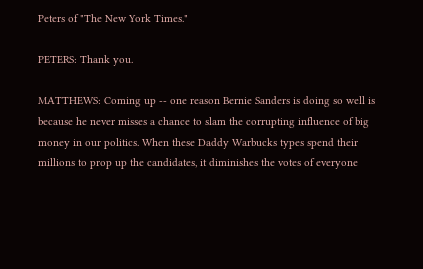Peters of "The New York Times."

PETERS: Thank you.

MATTHEWS: Coming up -- one reason Bernie Sanders is doing so well is
because he never misses a chance to slam the corrupting influence of big
money in our politics. When these Daddy Warbucks types spend their
millions to prop up the candidates, it diminishes the votes of everyone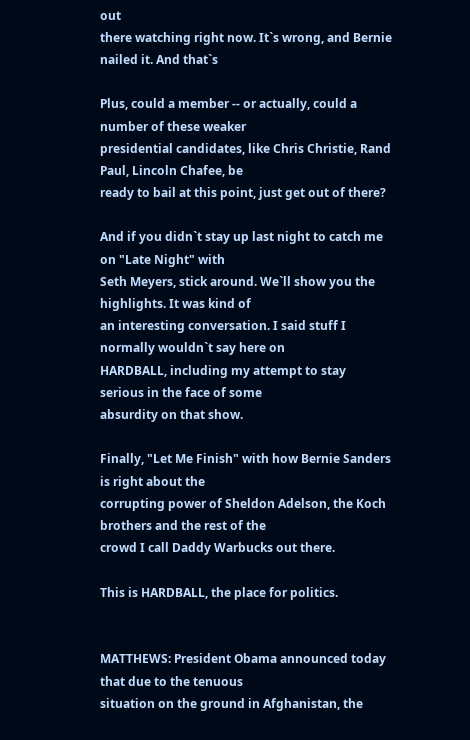out
there watching right now. It`s wrong, and Bernie nailed it. And that`s

Plus, could a member -- or actually, could a number of these weaker
presidential candidates, like Chris Christie, Rand Paul, Lincoln Chafee, be
ready to bail at this point, just get out of there?

And if you didn`t stay up last night to catch me on "Late Night" with
Seth Meyers, stick around. We`ll show you the highlights. It was kind of
an interesting conversation. I said stuff I normally wouldn`t say here on
HARDBALL, including my attempt to stay serious in the face of some
absurdity on that show.

Finally, "Let Me Finish" with how Bernie Sanders is right about the
corrupting power of Sheldon Adelson, the Koch brothers and the rest of the
crowd I call Daddy Warbucks out there.

This is HARDBALL, the place for politics.


MATTHEWS: President Obama announced today that due to the tenuous
situation on the ground in Afghanistan, the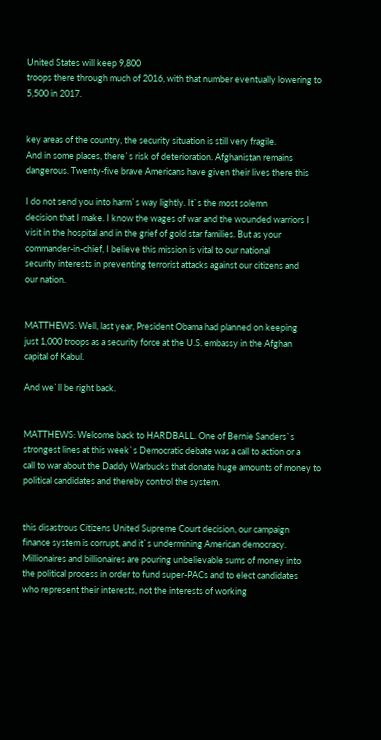United States will keep 9,800
troops there through much of 2016, with that number eventually lowering to
5,500 in 2017.


key areas of the country, the security situation is still very fragile.
And in some places, there`s risk of deterioration. Afghanistan remains
dangerous. Twenty-five brave Americans have given their lives there this

I do not send you into harm`s way lightly. It`s the most solemn
decision that I make. I know the wages of war and the wounded warriors I
visit in the hospital and in the grief of gold star families. But as your
commander-in-chief, I believe this mission is vital to our national
security interests in preventing terrorist attacks against our citizens and
our nation.


MATTHEWS: Well, last year, President Obama had planned on keeping
just 1,000 troops as a security force at the U.S. embassy in the Afghan
capital of Kabul.

And we`ll be right back.


MATTHEWS: Welcome back to HARDBALL. One of Bernie Sanders`s
strongest lines at this week`s Democratic debate was a call to action or a
call to war about the Daddy Warbucks that donate huge amounts of money to
political candidates and thereby control the system.


this disastrous Citizens United Supreme Court decision, our campaign
finance system is corrupt, and it`s undermining American democracy.
Millionaires and billionaires are pouring unbelievable sums of money into
the political process in order to fund super-PACs and to elect candidates
who represent their interests, not the interests of working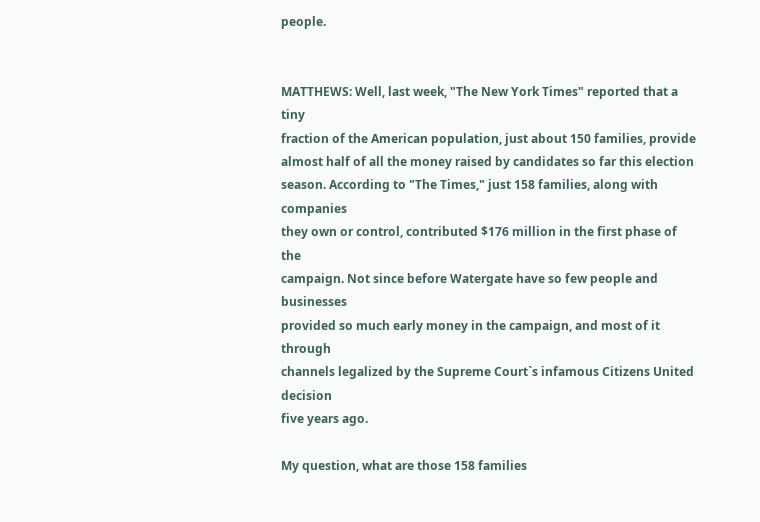people.


MATTHEWS: Well, last week, "The New York Times" reported that a tiny
fraction of the American population, just about 150 families, provide
almost half of all the money raised by candidates so far this election
season. According to "The Times," just 158 families, along with companies
they own or control, contributed $176 million in the first phase of the
campaign. Not since before Watergate have so few people and businesses
provided so much early money in the campaign, and most of it through
channels legalized by the Supreme Court`s infamous Citizens United decision
five years ago.

My question, what are those 158 families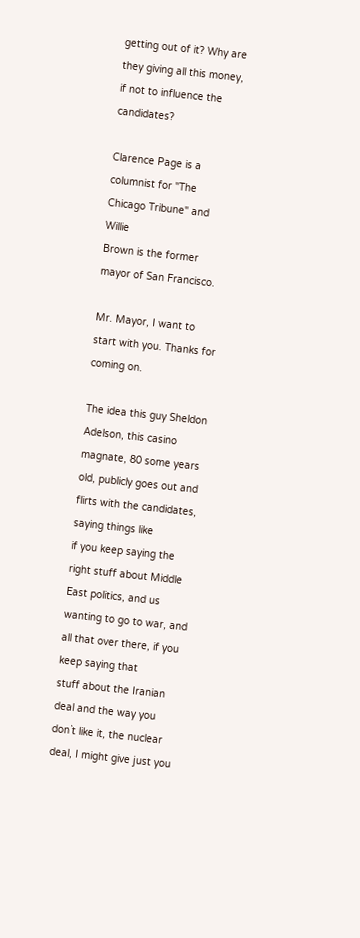getting out of it? Why are
they giving all this money, if not to influence the candidates?

Clarence Page is a columnist for "The Chicago Tribune" and Willie
Brown is the former mayor of San Francisco.

Mr. Mayor, I want to start with you. Thanks for coming on.

The idea this guy Sheldon Adelson, this casino magnate, 80 some years
old, publicly goes out and flirts with the candidates, saying things like
if you keep saying the right stuff about Middle East politics, and us
wanting to go to war, and all that over there, if you keep saying that
stuff about the Iranian deal and the way you don`t like it, the nuclear
deal, I might give just you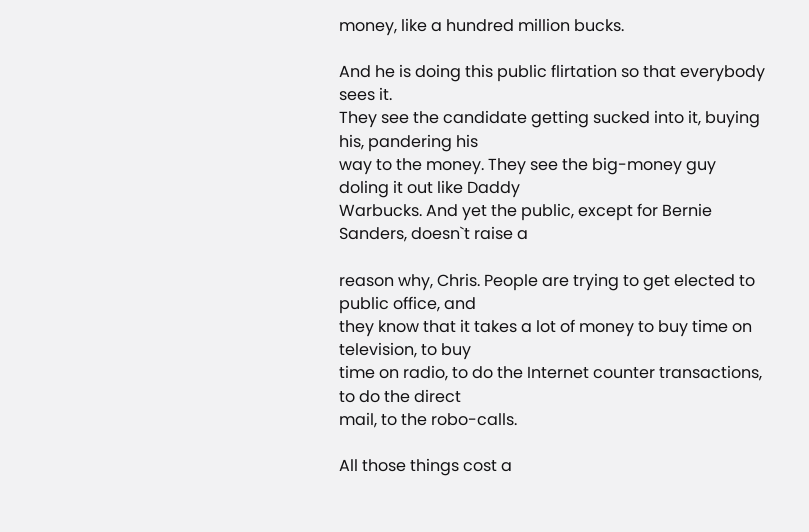money, like a hundred million bucks.

And he is doing this public flirtation so that everybody sees it.
They see the candidate getting sucked into it, buying his, pandering his
way to the money. They see the big-money guy doling it out like Daddy
Warbucks. And yet the public, except for Bernie Sanders, doesn`t raise a

reason why, Chris. People are trying to get elected to public office, and
they know that it takes a lot of money to buy time on television, to buy
time on radio, to do the Internet counter transactions, to do the direct
mail, to the robo-calls.

All those things cost a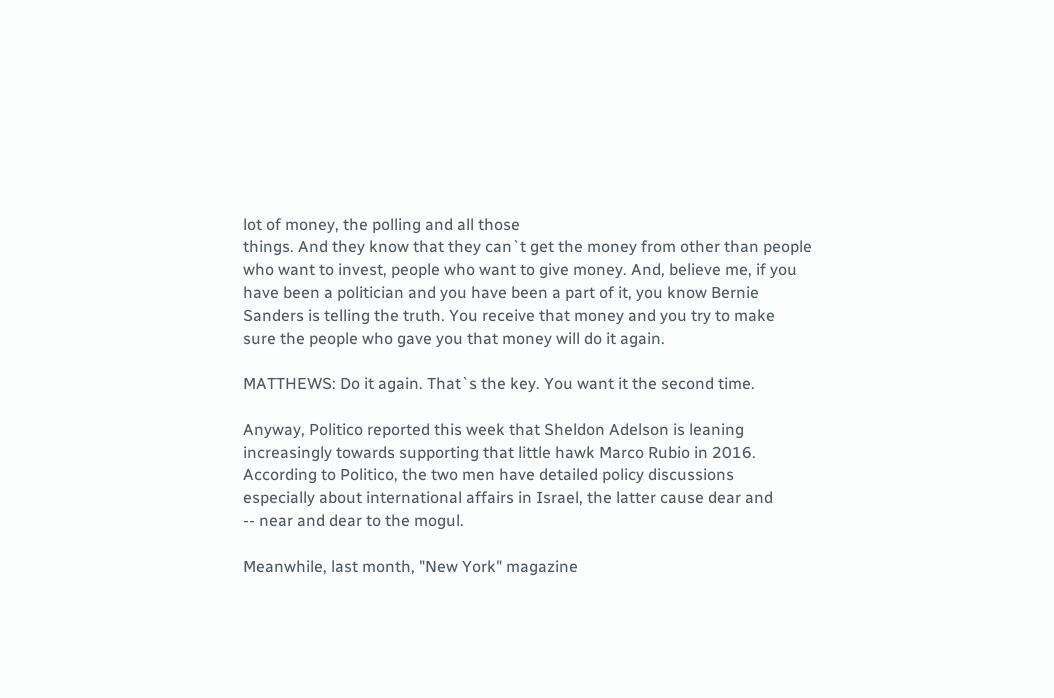lot of money, the polling and all those
things. And they know that they can`t get the money from other than people
who want to invest, people who want to give money. And, believe me, if you
have been a politician and you have been a part of it, you know Bernie
Sanders is telling the truth. You receive that money and you try to make
sure the people who gave you that money will do it again.

MATTHEWS: Do it again. That`s the key. You want it the second time.

Anyway, Politico reported this week that Sheldon Adelson is leaning
increasingly towards supporting that little hawk Marco Rubio in 2016.
According to Politico, the two men have detailed policy discussions
especially about international affairs in Israel, the latter cause dear and
-- near and dear to the mogul.

Meanwhile, last month, "New York" magazine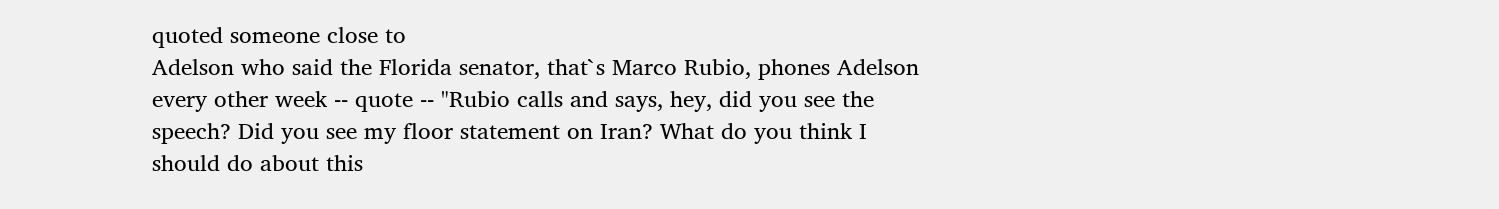quoted someone close to
Adelson who said the Florida senator, that`s Marco Rubio, phones Adelson
every other week -- quote -- "Rubio calls and says, hey, did you see the
speech? Did you see my floor statement on Iran? What do you think I
should do about this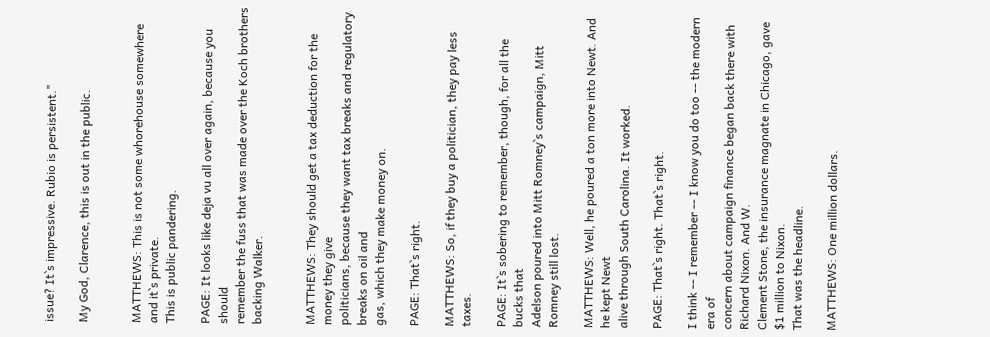issue? It`s impressive. Rubio is persistent."

My God, Clarence, this is out in the public.


MATTHEWS: This is not some whorehouse somewhere and it`s private.
This is public pandering.

PAGE: It looks like deja vu all over again, because you should
remember the fuss that was made over the Koch brothers backing Walker.


MATTHEWS: They should get a tax deduction for the money they give
politicians, because they want tax breaks and regulatory breaks on oil and
gas, which they make money on.

PAGE: That`s right.

MATTHEWS: So, if they buy a politician, they pay less taxes.

PAGE: It`s sobering to remember, though, for all the bucks that
Adelson poured into Mitt Romney`s campaign, Mitt Romney still lost.

MATTHEWS: Well, he poured a ton more into Newt. And he kept Newt
alive through South Carolina. It worked.

PAGE: That`s right. That`s right.

I think -- I remember -- I know you do too -- the modern era of
concern about campaign finance began back there with Richard Nixon. And W.
Clement Stone, the insurance magnate in Chicago, gave $1 million to Nixon.
That was the headline.

MATTHEWS: One million dollars.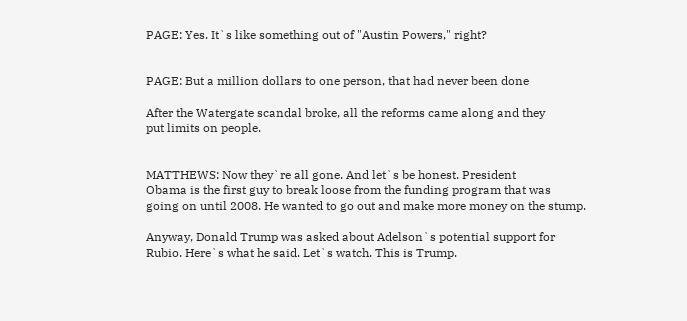PAGE: Yes. It`s like something out of "Austin Powers," right?


PAGE: But a million dollars to one person, that had never been done

After the Watergate scandal broke, all the reforms came along and they
put limits on people.


MATTHEWS: Now they`re all gone. And let`s be honest. President
Obama is the first guy to break loose from the funding program that was
going on until 2008. He wanted to go out and make more money on the stump.

Anyway, Donald Trump was asked about Adelson`s potential support for
Rubio. Here`s what he said. Let`s watch. This is Trump.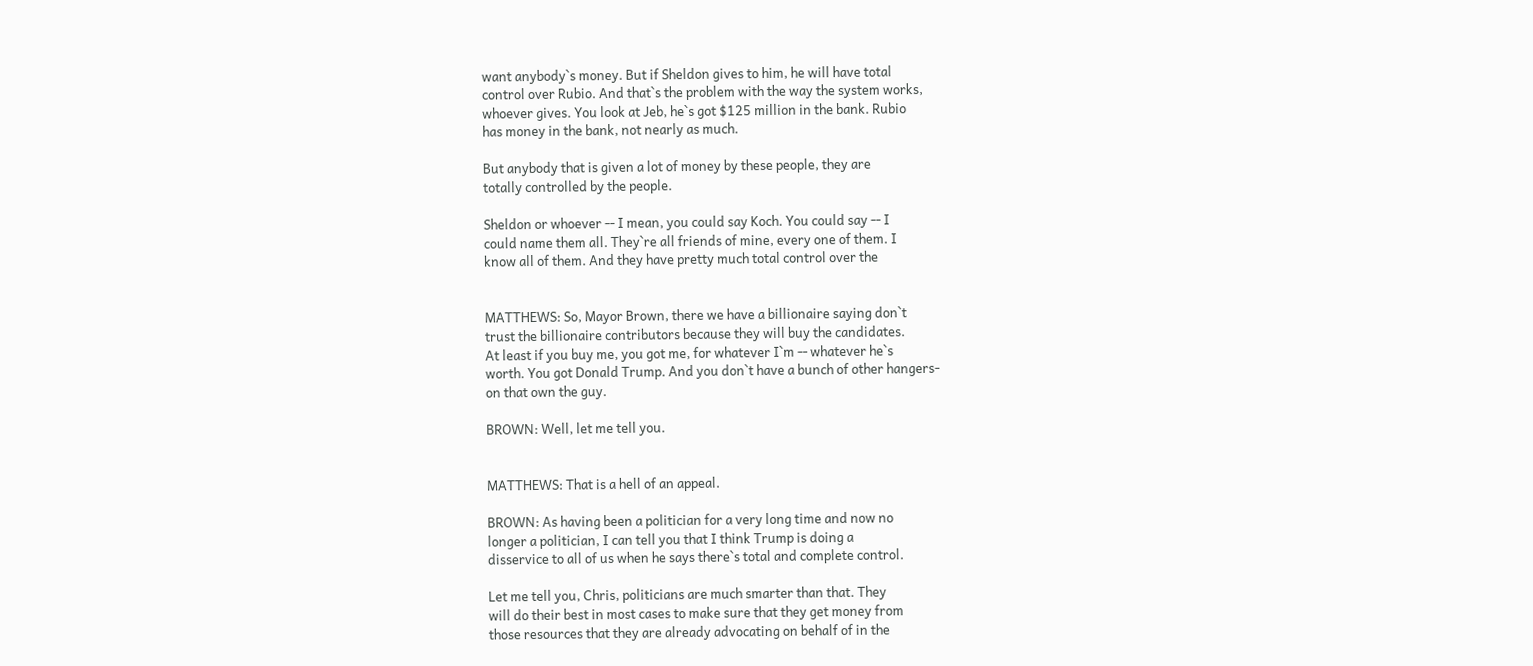want anybody`s money. But if Sheldon gives to him, he will have total
control over Rubio. And that`s the problem with the way the system works,
whoever gives. You look at Jeb, he`s got $125 million in the bank. Rubio
has money in the bank, not nearly as much.

But anybody that is given a lot of money by these people, they are
totally controlled by the people.

Sheldon or whoever -- I mean, you could say Koch. You could say -- I
could name them all. They`re all friends of mine, every one of them. I
know all of them. And they have pretty much total control over the


MATTHEWS: So, Mayor Brown, there we have a billionaire saying don`t
trust the billionaire contributors because they will buy the candidates.
At least if you buy me, you got me, for whatever I`m -- whatever he`s
worth. You got Donald Trump. And you don`t have a bunch of other hangers-
on that own the guy.

BROWN: Well, let me tell you.


MATTHEWS: That is a hell of an appeal.

BROWN: As having been a politician for a very long time and now no
longer a politician, I can tell you that I think Trump is doing a
disservice to all of us when he says there`s total and complete control.

Let me tell you, Chris, politicians are much smarter than that. They
will do their best in most cases to make sure that they get money from
those resources that they are already advocating on behalf of in the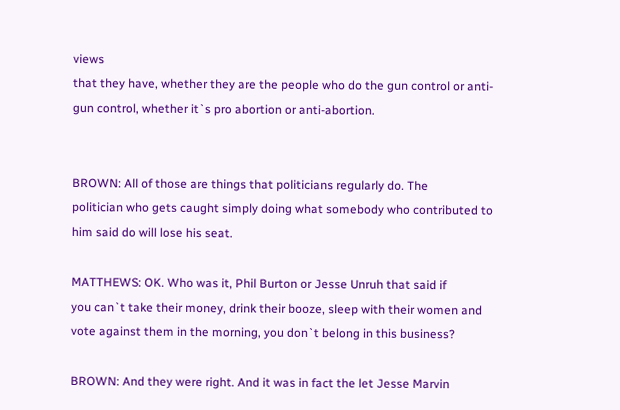views
that they have, whether they are the people who do the gun control or anti-
gun control, whether it`s pro abortion or anti-abortion.


BROWN: All of those are things that politicians regularly do. The
politician who gets caught simply doing what somebody who contributed to
him said do will lose his seat.

MATTHEWS: OK. Who was it, Phil Burton or Jesse Unruh that said if
you can`t take their money, drink their booze, sleep with their women and
vote against them in the morning, you don`t belong in this business?

BROWN: And they were right. And it was in fact the let Jesse Marvin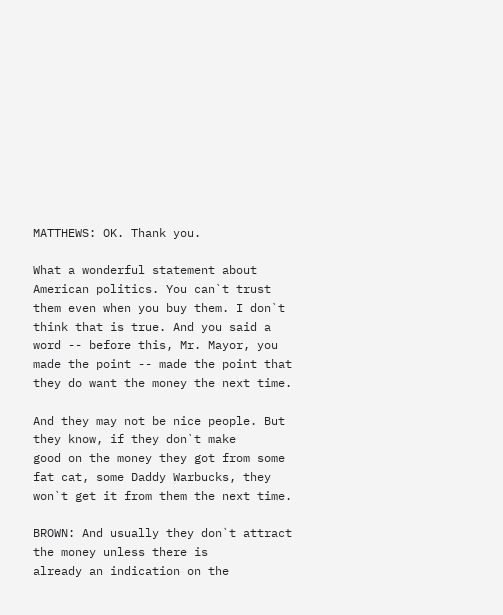MATTHEWS: OK. Thank you.

What a wonderful statement about American politics. You can`t trust
them even when you buy them. I don`t think that is true. And you said a
word -- before this, Mr. Mayor, you made the point -- made the point that
they do want the money the next time.

And they may not be nice people. But they know, if they don`t make
good on the money they got from some fat cat, some Daddy Warbucks, they
won`t get it from them the next time.

BROWN: And usually they don`t attract the money unless there is
already an indication on the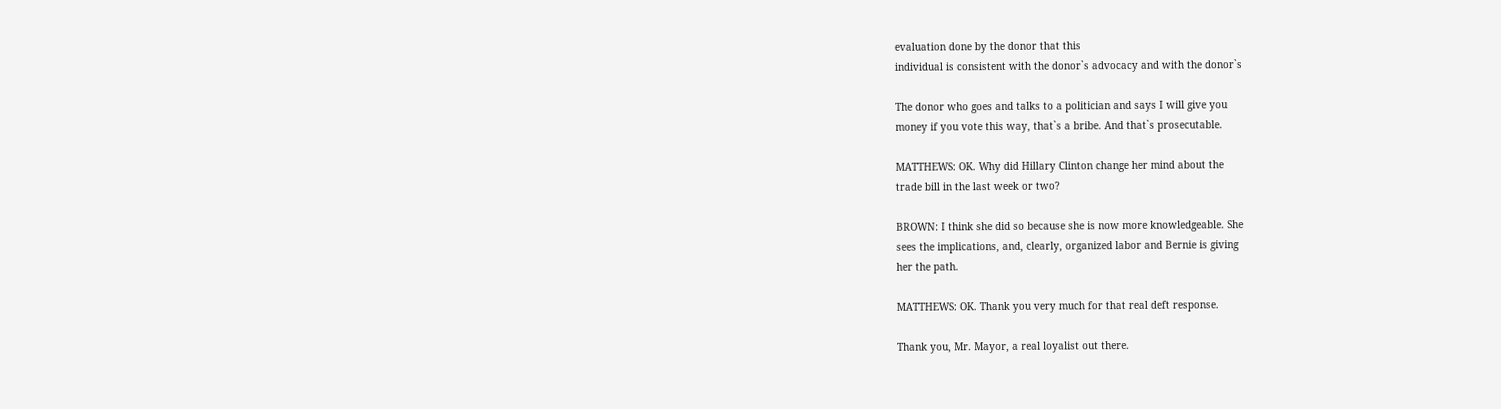evaluation done by the donor that this
individual is consistent with the donor`s advocacy and with the donor`s

The donor who goes and talks to a politician and says I will give you
money if you vote this way, that`s a bribe. And that`s prosecutable.

MATTHEWS: OK. Why did Hillary Clinton change her mind about the
trade bill in the last week or two?

BROWN: I think she did so because she is now more knowledgeable. She
sees the implications, and, clearly, organized labor and Bernie is giving
her the path.

MATTHEWS: OK. Thank you very much for that real deft response.

Thank you, Mr. Mayor, a real loyalist out there.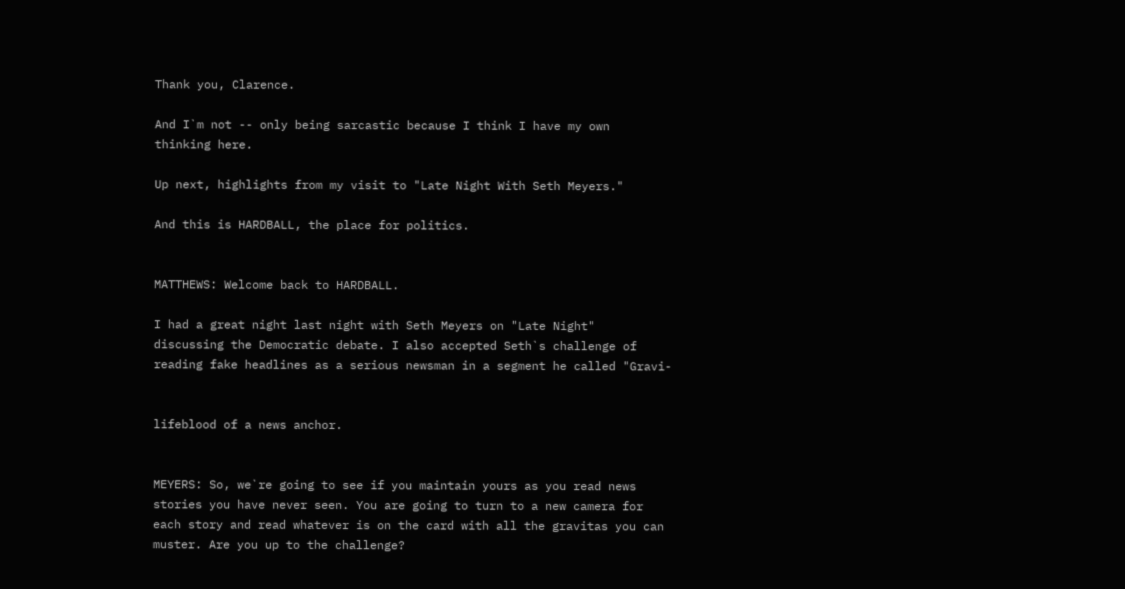Thank you, Clarence.

And I`m not -- only being sarcastic because I think I have my own
thinking here.

Up next, highlights from my visit to "Late Night With Seth Meyers."

And this is HARDBALL, the place for politics.


MATTHEWS: Welcome back to HARDBALL.

I had a great night last night with Seth Meyers on "Late Night"
discussing the Democratic debate. I also accepted Seth`s challenge of
reading fake headlines as a serious newsman in a segment he called "Gravi-


lifeblood of a news anchor.


MEYERS: So, we`re going to see if you maintain yours as you read news
stories you have never seen. You are going to turn to a new camera for
each story and read whatever is on the card with all the gravitas you can
muster. Are you up to the challenge?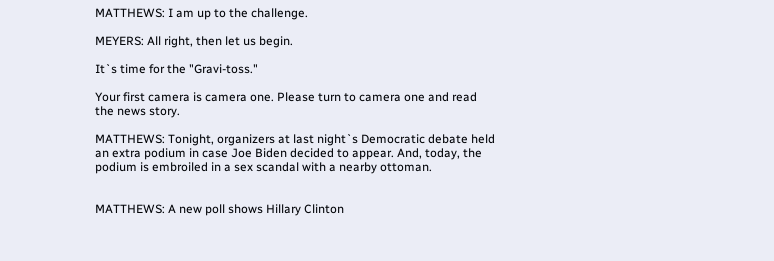MATTHEWS: I am up to the challenge.

MEYERS: All right, then let us begin.

It`s time for the "Gravi-toss."

Your first camera is camera one. Please turn to camera one and read
the news story.

MATTHEWS: Tonight, organizers at last night`s Democratic debate held
an extra podium in case Joe Biden decided to appear. And, today, the
podium is embroiled in a sex scandal with a nearby ottoman.


MATTHEWS: A new poll shows Hillary Clinton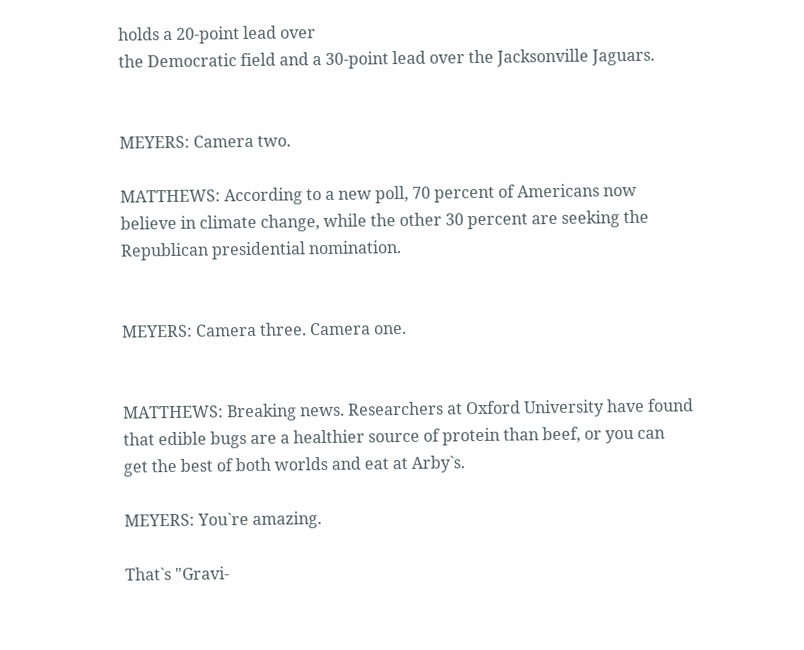holds a 20-point lead over
the Democratic field and a 30-point lead over the Jacksonville Jaguars.


MEYERS: Camera two.

MATTHEWS: According to a new poll, 70 percent of Americans now
believe in climate change, while the other 30 percent are seeking the
Republican presidential nomination.


MEYERS: Camera three. Camera one.


MATTHEWS: Breaking news. Researchers at Oxford University have found
that edible bugs are a healthier source of protein than beef, or you can
get the best of both worlds and eat at Arby`s.

MEYERS: You`re amazing.

That`s "Gravi-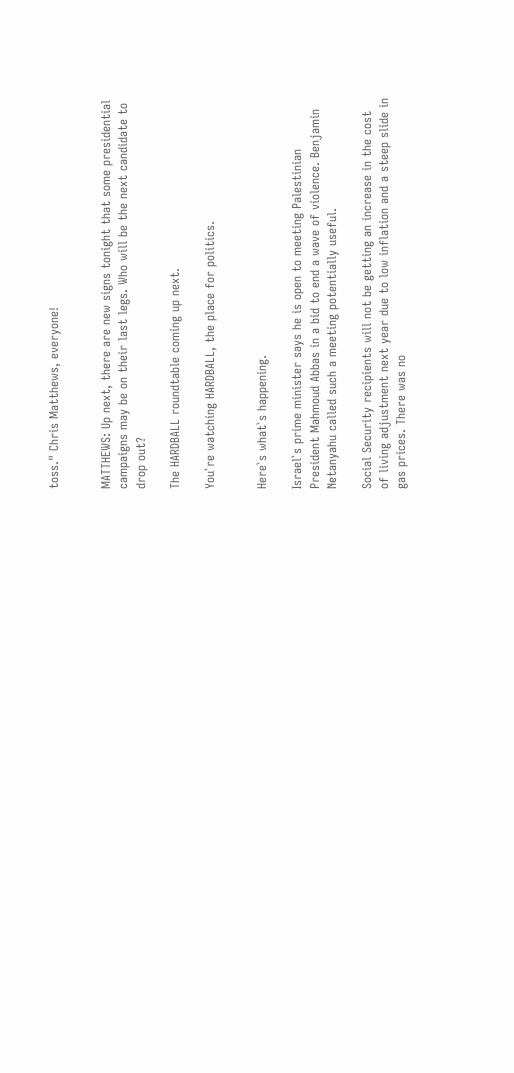toss." Chris Matthews, everyone!


MATTHEWS: Up next, there are new signs tonight that some presidential
campaigns may be on their last legs. Who will be the next candidate to
drop out?

The HARDBALL roundtable coming up next.

You`re watching HARDBALL, the place for politics.


Here`s what`s happening.

Israel`s prime minister says he is open to meeting Palestinian
President Mahmoud Abbas in a bid to end a wave of violence. Benjamin
Netanyahu called such a meeting potentially useful.

Social Security recipients will not be getting an increase in the cost
of living adjustment next year due to low inflation and a steep slide in
gas prices. There was no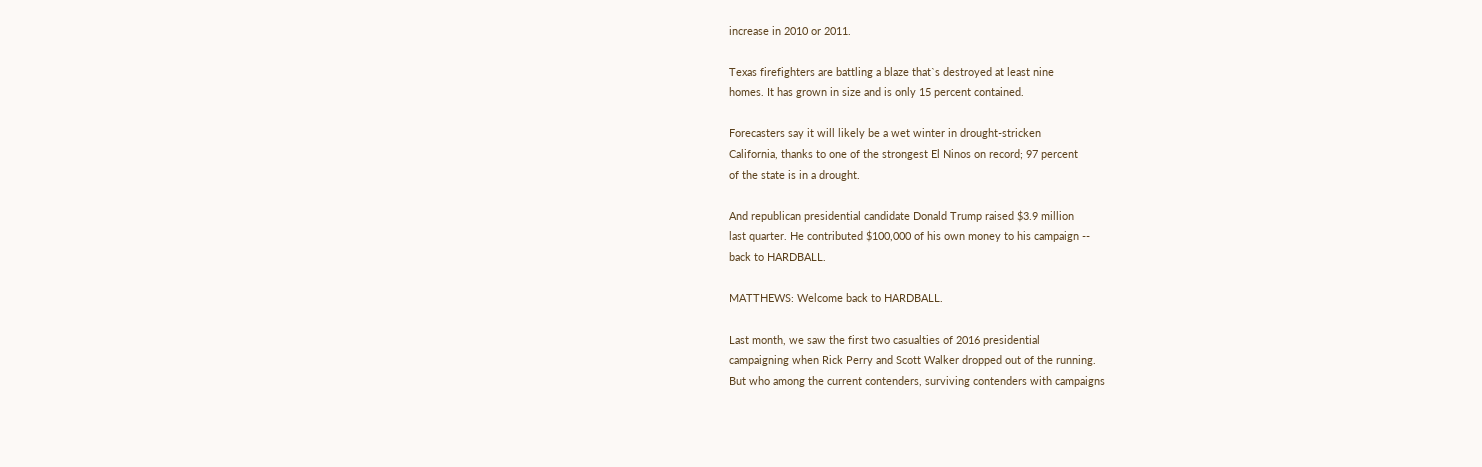increase in 2010 or 2011.

Texas firefighters are battling a blaze that`s destroyed at least nine
homes. It has grown in size and is only 15 percent contained.

Forecasters say it will likely be a wet winter in drought-stricken
California, thanks to one of the strongest El Ninos on record; 97 percent
of the state is in a drought.

And republican presidential candidate Donald Trump raised $3.9 million
last quarter. He contributed $100,000 of his own money to his campaign --
back to HARDBALL.

MATTHEWS: Welcome back to HARDBALL.

Last month, we saw the first two casualties of 2016 presidential
campaigning when Rick Perry and Scott Walker dropped out of the running.
But who among the current contenders, surviving contenders with campaigns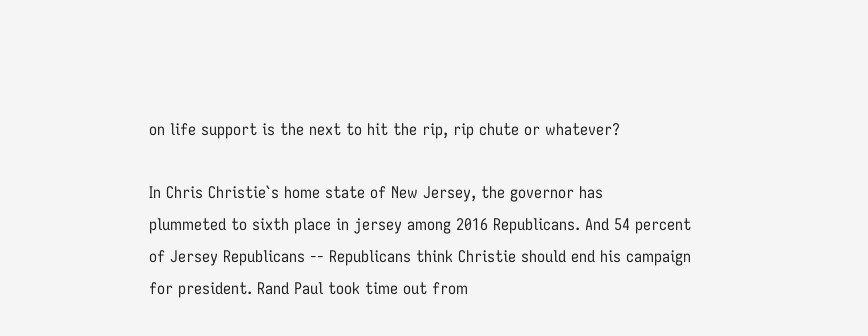on life support is the next to hit the rip, rip chute or whatever?

In Chris Christie`s home state of New Jersey, the governor has
plummeted to sixth place in jersey among 2016 Republicans. And 54 percent
of Jersey Republicans -- Republicans think Christie should end his campaign
for president. Rand Paul took time out from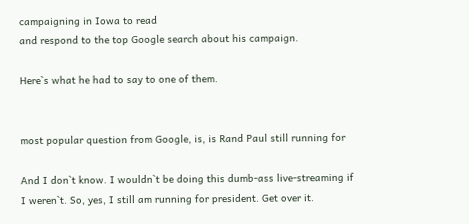campaigning in Iowa to read
and respond to the top Google search about his campaign.

Here`s what he had to say to one of them.


most popular question from Google, is, is Rand Paul still running for

And I don`t know. I wouldn`t be doing this dumb-ass live-streaming if
I weren`t. So, yes, I still am running for president. Get over it.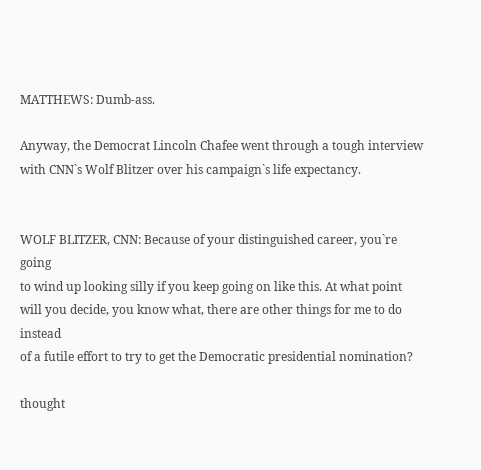MATTHEWS: Dumb-ass.

Anyway, the Democrat Lincoln Chafee went through a tough interview
with CNN`s Wolf Blitzer over his campaign`s life expectancy.


WOLF BLITZER, CNN: Because of your distinguished career, you`re going
to wind up looking silly if you keep going on like this. At what point
will you decide, you know what, there are other things for me to do instead
of a futile effort to try to get the Democratic presidential nomination?

thought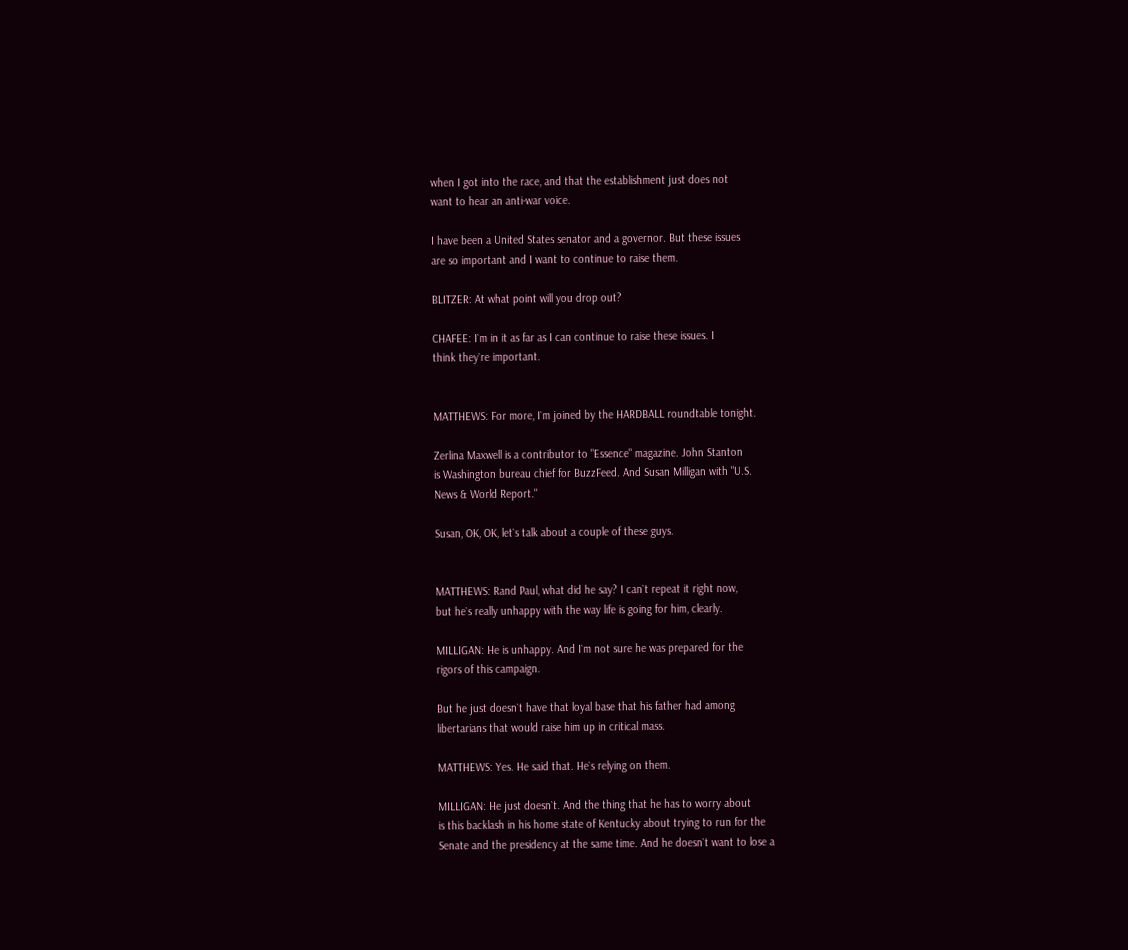when I got into the race, and that the establishment just does not
want to hear an anti-war voice.

I have been a United States senator and a governor. But these issues
are so important and I want to continue to raise them.

BLITZER: At what point will you drop out?

CHAFEE: I`m in it as far as I can continue to raise these issues. I
think they`re important.


MATTHEWS: For more, I`m joined by the HARDBALL roundtable tonight.

Zerlina Maxwell is a contributor to "Essence" magazine. John Stanton
is Washington bureau chief for BuzzFeed. And Susan Milligan with "U.S.
News & World Report."

Susan, OK, OK, let`s talk about a couple of these guys.


MATTHEWS: Rand Paul, what did he say? I can`t repeat it right now,
but he`s really unhappy with the way life is going for him, clearly.

MILLIGAN: He is unhappy. And I`m not sure he was prepared for the
rigors of this campaign.

But he just doesn`t have that loyal base that his father had among
libertarians that would raise him up in critical mass.

MATTHEWS: Yes. He said that. He`s relying on them.

MILLIGAN: He just doesn`t. And the thing that he has to worry about
is this backlash in his home state of Kentucky about trying to run for the
Senate and the presidency at the same time. And he doesn`t want to lose a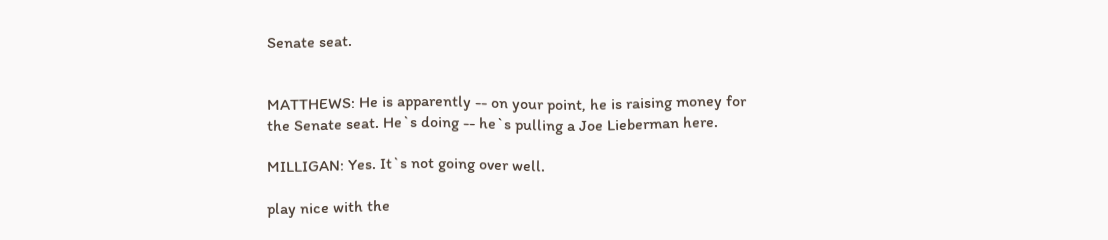Senate seat.


MATTHEWS: He is apparently -- on your point, he is raising money for
the Senate seat. He`s doing -- he`s pulling a Joe Lieberman here.

MILLIGAN: Yes. It`s not going over well.

play nice with the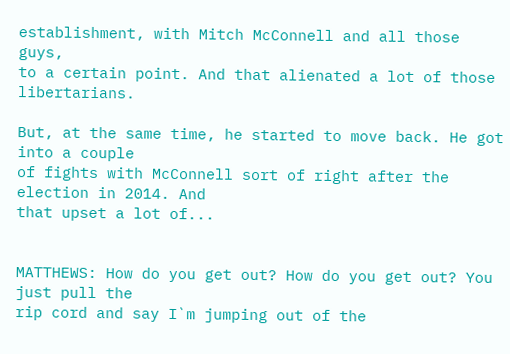establishment, with Mitch McConnell and all those guys,
to a certain point. And that alienated a lot of those libertarians.

But, at the same time, he started to move back. He got into a couple
of fights with McConnell sort of right after the election in 2014. And
that upset a lot of...


MATTHEWS: How do you get out? How do you get out? You just pull the
rip cord and say I`m jumping out of the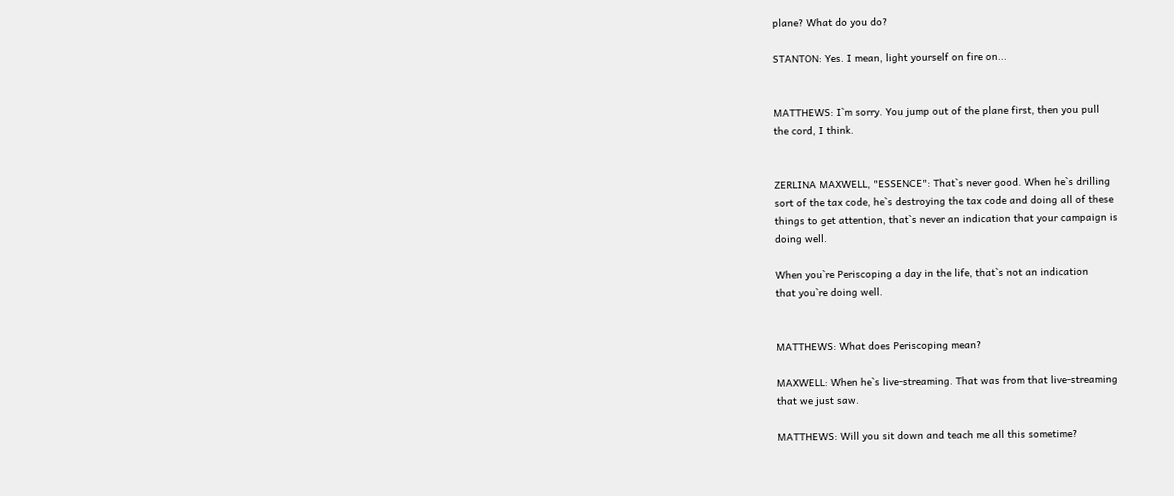plane? What do you do?

STANTON: Yes. I mean, light yourself on fire on...


MATTHEWS: I`m sorry. You jump out of the plane first, then you pull
the cord, I think.


ZERLINA MAXWELL, "ESSENCE": That`s never good. When he`s drilling
sort of the tax code, he`s destroying the tax code and doing all of these
things to get attention, that`s never an indication that your campaign is
doing well.

When you`re Periscoping a day in the life, that`s not an indication
that you`re doing well.


MATTHEWS: What does Periscoping mean?

MAXWELL: When he`s live-streaming. That was from that live-streaming
that we just saw.

MATTHEWS: Will you sit down and teach me all this sometime?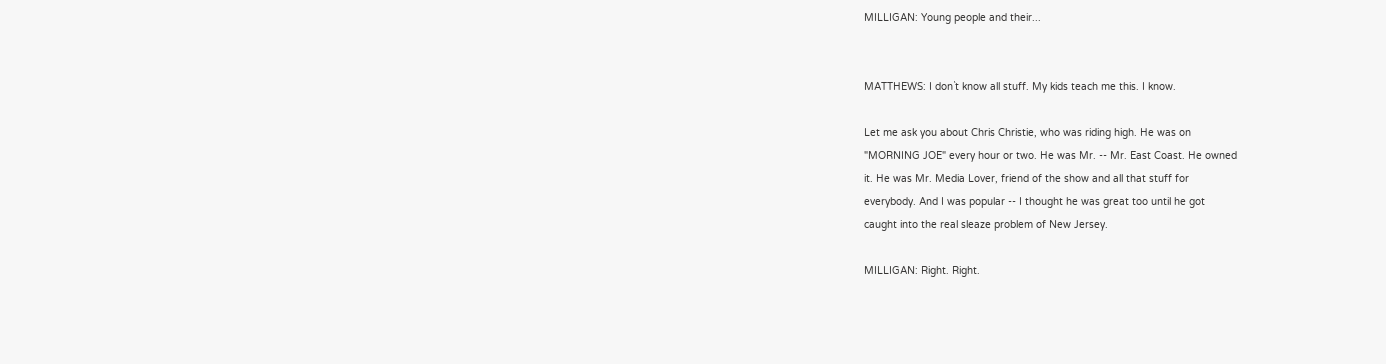MILLIGAN: Young people and their...


MATTHEWS: I don`t know all stuff. My kids teach me this. I know.

Let me ask you about Chris Christie, who was riding high. He was on
"MORNING JOE" every hour or two. He was Mr. -- Mr. East Coast. He owned
it. He was Mr. Media Lover, friend of the show and all that stuff for
everybody. And I was popular -- I thought he was great too until he got
caught into the real sleaze problem of New Jersey.

MILLIGAN: Right. Right.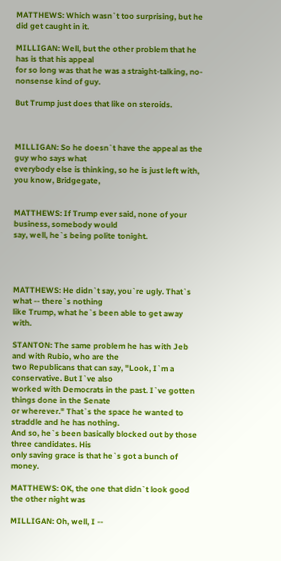MATTHEWS: Which wasn`t too surprising, but he did get caught in it.

MILLIGAN: Well, but the other problem that he has is that his appeal
for so long was that he was a straight-talking, no-nonsense kind of guy.

But Trump just does that like on steroids.



MILLIGAN: So he doesn`t have the appeal as the guy who says what
everybody else is thinking, so he is just left with, you know, Bridgegate,


MATTHEWS: If Trump ever said, none of your business, somebody would
say, well, he`s being polite tonight.




MATTHEWS: He didn`t say, you`re ugly. That`s what -- there`s nothing
like Trump, what he`s been able to get away with.

STANTON: The same problem he has with Jeb and with Rubio, who are the
two Republicans that can say, "Look, I`m a conservative. But I`ve also
worked with Democrats in the past. I`ve gotten things done in the Senate
or wherever." That`s the space he wanted to straddle and he has nothing.
And so, he`s been basically blocked out by those three candidates. His
only saving grace is that he`s got a bunch of money.

MATTHEWS: OK, the one that didn`t look good the other night was

MILLIGAN: Oh, well, I --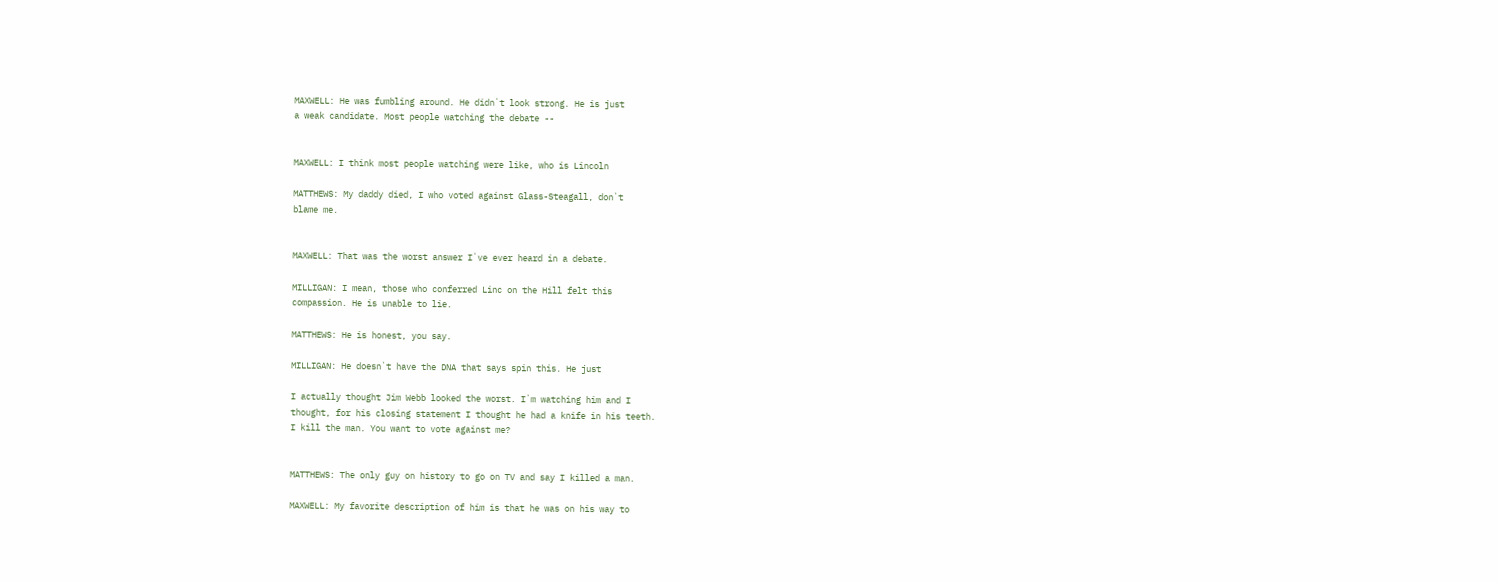MAXWELL: He was fumbling around. He didn`t look strong. He is just
a weak candidate. Most people watching the debate --


MAXWELL: I think most people watching were like, who is Lincoln

MATTHEWS: My daddy died, I who voted against Glass-Steagall, don`t
blame me.


MAXWELL: That was the worst answer I`ve ever heard in a debate.

MILLIGAN: I mean, those who conferred Linc on the Hill felt this
compassion. He is unable to lie.

MATTHEWS: He is honest, you say.

MILLIGAN: He doesn`t have the DNA that says spin this. He just

I actually thought Jim Webb looked the worst. I`m watching him and I
thought, for his closing statement I thought he had a knife in his teeth.
I kill the man. You want to vote against me?


MATTHEWS: The only guy on history to go on TV and say I killed a man.

MAXWELL: My favorite description of him is that he was on his way to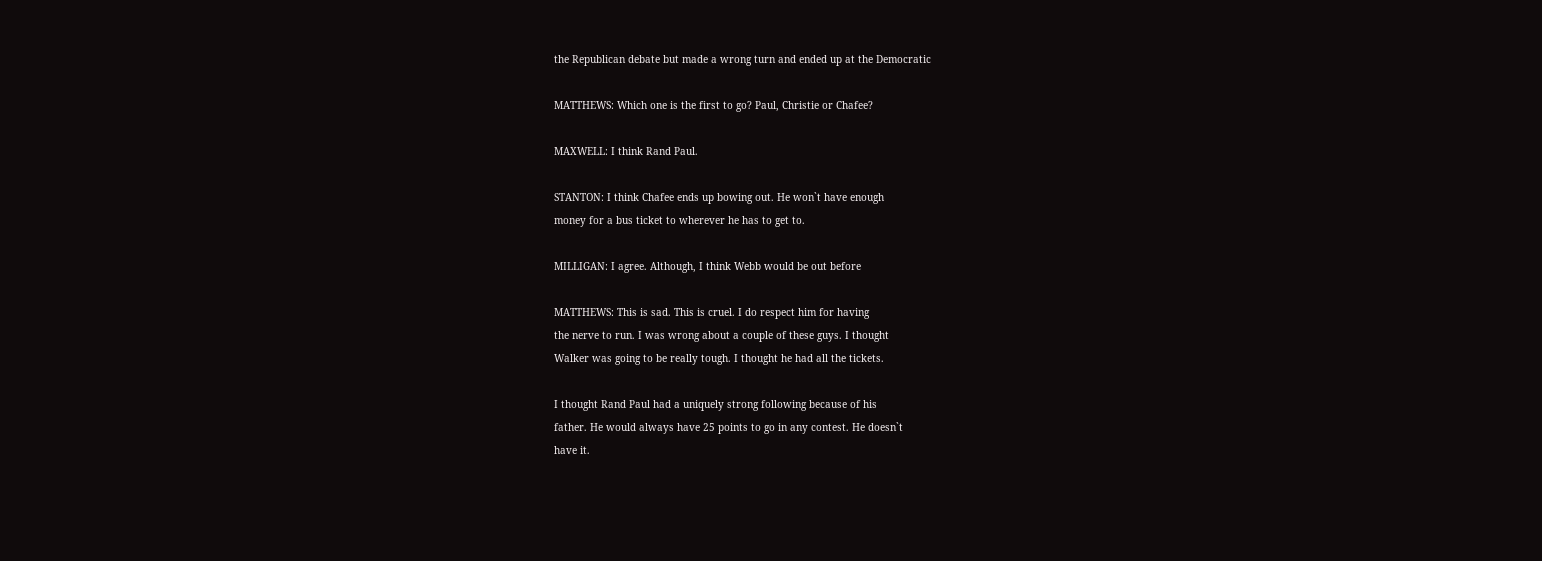the Republican debate but made a wrong turn and ended up at the Democratic

MATTHEWS: Which one is the first to go? Paul, Christie or Chafee?

MAXWELL: I think Rand Paul.

STANTON: I think Chafee ends up bowing out. He won`t have enough
money for a bus ticket to wherever he has to get to.

MILLIGAN: I agree. Although, I think Webb would be out before

MATTHEWS: This is sad. This is cruel. I do respect him for having
the nerve to run. I was wrong about a couple of these guys. I thought
Walker was going to be really tough. I thought he had all the tickets.

I thought Rand Paul had a uniquely strong following because of his
father. He would always have 25 points to go in any contest. He doesn`t
have it.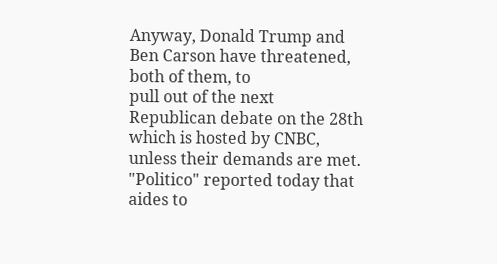Anyway, Donald Trump and Ben Carson have threatened, both of them, to
pull out of the next Republican debate on the 28th which is hosted by CNBC,
unless their demands are met. "Politico" reported today that aides to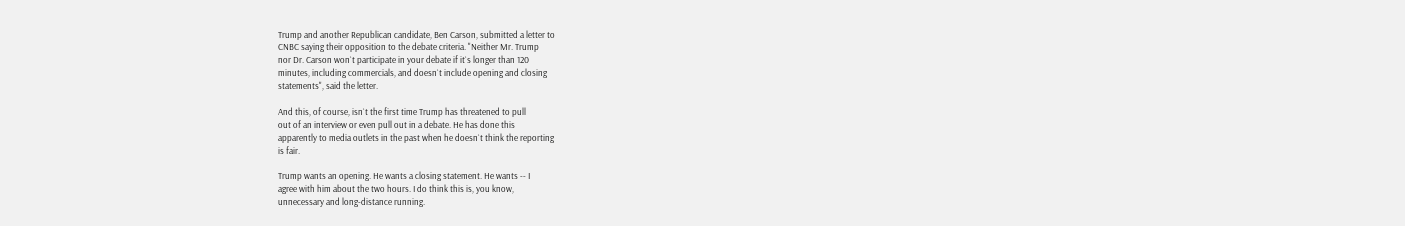Trump and another Republican candidate, Ben Carson, submitted a letter to
CNBC saying their opposition to the debate criteria. "Neither Mr. Trump
nor Dr. Carson won`t participate in your debate if it`s longer than 120
minutes, including commercials, and doesn`t include opening and closing
statements", said the letter.

And this, of course, isn`t the first time Trump has threatened to pull
out of an interview or even pull out in a debate. He has done this
apparently to media outlets in the past when he doesn`t think the reporting
is fair.

Trump wants an opening. He wants a closing statement. He wants -- I
agree with him about the two hours. I do think this is, you know,
unnecessary and long-distance running.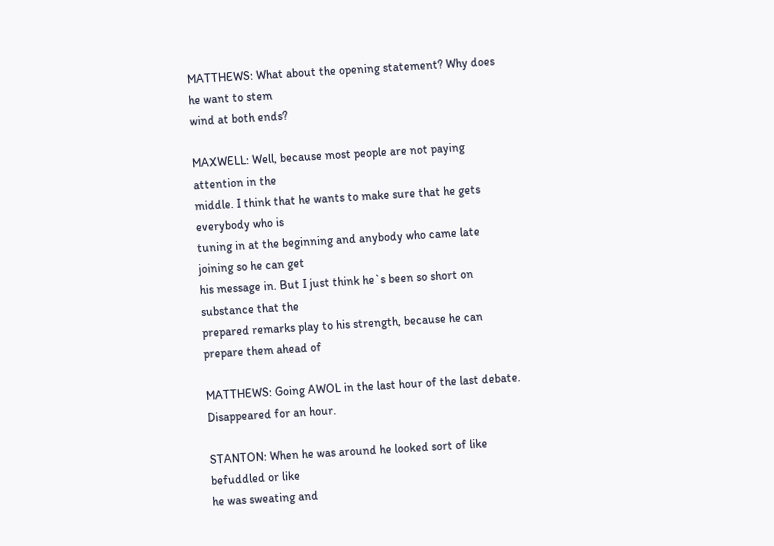MATTHEWS: What about the opening statement? Why does he want to stem
wind at both ends?

MAXWELL: Well, because most people are not paying attention in the
middle. I think that he wants to make sure that he gets everybody who is
tuning in at the beginning and anybody who came late joining so he can get
his message in. But I just think he`s been so short on substance that the
prepared remarks play to his strength, because he can prepare them ahead of

MATTHEWS: Going AWOL in the last hour of the last debate.
Disappeared for an hour.

STANTON: When he was around he looked sort of like befuddled or like
he was sweating and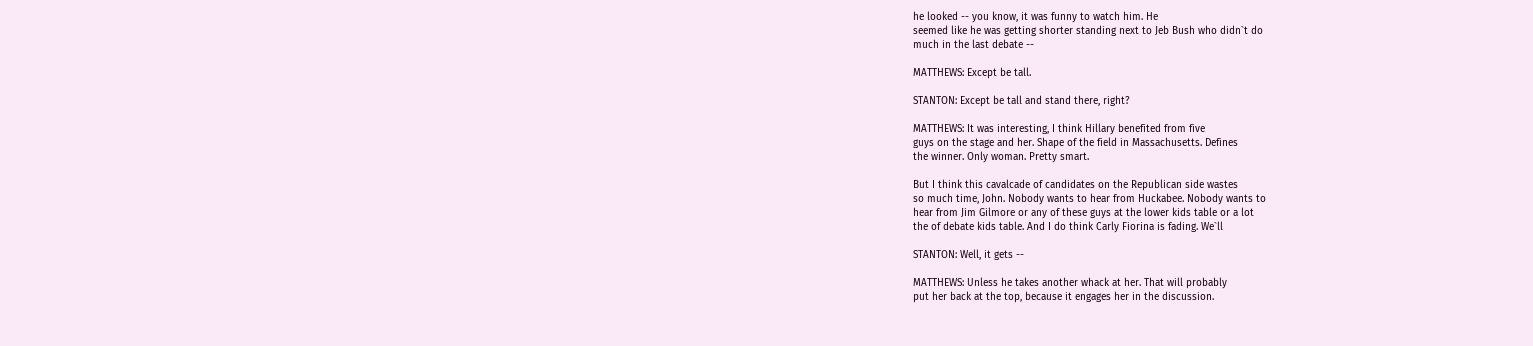he looked -- you know, it was funny to watch him. He
seemed like he was getting shorter standing next to Jeb Bush who didn`t do
much in the last debate --

MATTHEWS: Except be tall.

STANTON: Except be tall and stand there, right?

MATTHEWS: It was interesting, I think Hillary benefited from five
guys on the stage and her. Shape of the field in Massachusetts. Defines
the winner. Only woman. Pretty smart.

But I think this cavalcade of candidates on the Republican side wastes
so much time, John. Nobody wants to hear from Huckabee. Nobody wants to
hear from Jim Gilmore or any of these guys at the lower kids table or a lot
the of debate kids table. And I do think Carly Fiorina is fading. We`ll

STANTON: Well, it gets --

MATTHEWS: Unless he takes another whack at her. That will probably
put her back at the top, because it engages her in the discussion.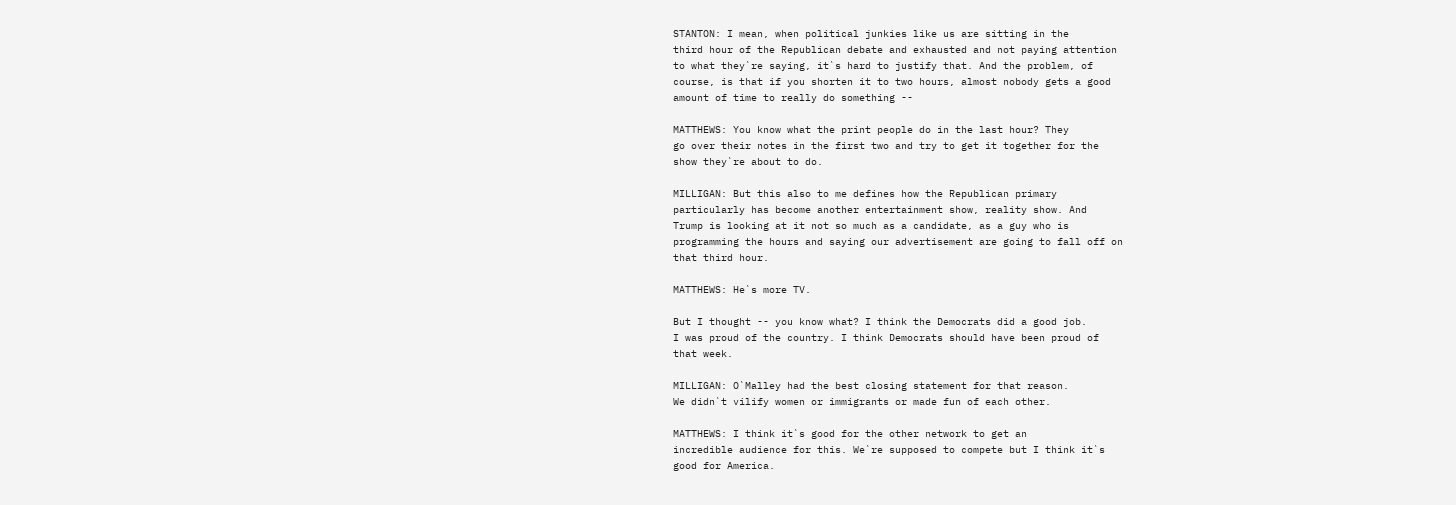STANTON: I mean, when political junkies like us are sitting in the
third hour of the Republican debate and exhausted and not paying attention
to what they`re saying, it`s hard to justify that. And the problem, of
course, is that if you shorten it to two hours, almost nobody gets a good
amount of time to really do something --

MATTHEWS: You know what the print people do in the last hour? They
go over their notes in the first two and try to get it together for the
show they`re about to do.

MILLIGAN: But this also to me defines how the Republican primary
particularly has become another entertainment show, reality show. And
Trump is looking at it not so much as a candidate, as a guy who is
programming the hours and saying our advertisement are going to fall off on
that third hour.

MATTHEWS: He`s more TV.

But I thought -- you know what? I think the Democrats did a good job.
I was proud of the country. I think Democrats should have been proud of
that week.

MILLIGAN: O`Malley had the best closing statement for that reason.
We didn`t vilify women or immigrants or made fun of each other.

MATTHEWS: I think it`s good for the other network to get an
incredible audience for this. We`re supposed to compete but I think it`s
good for America.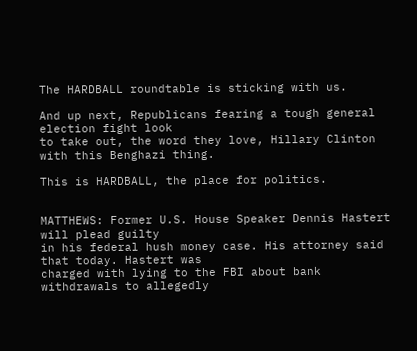The HARDBALL roundtable is sticking with us.

And up next, Republicans fearing a tough general election fight look
to take out, the word they love, Hillary Clinton with this Benghazi thing.

This is HARDBALL, the place for politics.


MATTHEWS: Former U.S. House Speaker Dennis Hastert will plead guilty
in his federal hush money case. His attorney said that today. Hastert was
charged with lying to the FBI about bank withdrawals to allegedly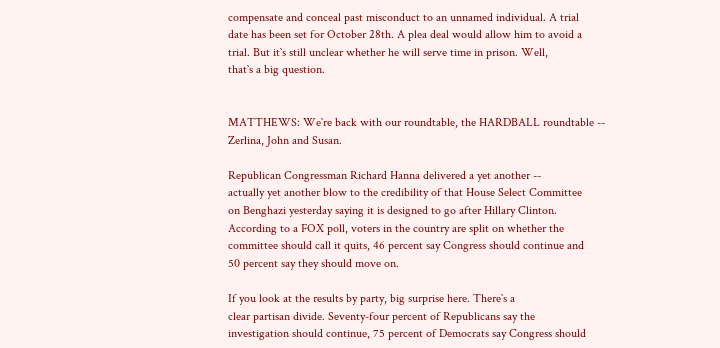compensate and conceal past misconduct to an unnamed individual. A trial
date has been set for October 28th. A plea deal would allow him to avoid a
trial. But it`s still unclear whether he will serve time in prison. Well,
that`s a big question.


MATTHEWS: We`re back with our roundtable, the HARDBALL roundtable --
Zerlina, John and Susan.

Republican Congressman Richard Hanna delivered a yet another --
actually yet another blow to the credibility of that House Select Committee
on Benghazi yesterday saying it is designed to go after Hillary Clinton.
According to a FOX poll, voters in the country are split on whether the
committee should call it quits, 46 percent say Congress should continue and
50 percent say they should move on.

If you look at the results by party, big surprise here. There`s a
clear partisan divide. Seventy-four percent of Republicans say the
investigation should continue, 75 percent of Democrats say Congress should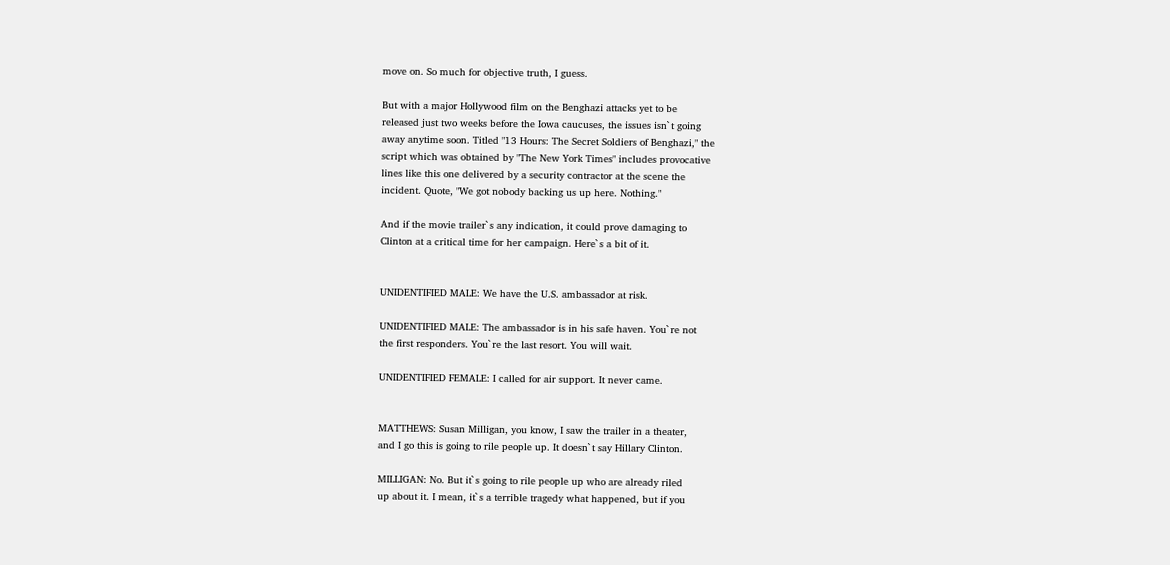move on. So much for objective truth, I guess.

But with a major Hollywood film on the Benghazi attacks yet to be
released just two weeks before the Iowa caucuses, the issues isn`t going
away anytime soon. Titled "13 Hours: The Secret Soldiers of Benghazi," the
script which was obtained by "The New York Times" includes provocative
lines like this one delivered by a security contractor at the scene the
incident. Quote, "We got nobody backing us up here. Nothing."

And if the movie trailer`s any indication, it could prove damaging to
Clinton at a critical time for her campaign. Here`s a bit of it.


UNIDENTIFIED MALE: We have the U.S. ambassador at risk.

UNIDENTIFIED MALE: The ambassador is in his safe haven. You`re not
the first responders. You`re the last resort. You will wait.

UNIDENTIFIED FEMALE: I called for air support. It never came.


MATTHEWS: Susan Milligan, you know, I saw the trailer in a theater,
and I go this is going to rile people up. It doesn`t say Hillary Clinton.

MILLIGAN: No. But it`s going to rile people up who are already riled
up about it. I mean, it`s a terrible tragedy what happened, but if you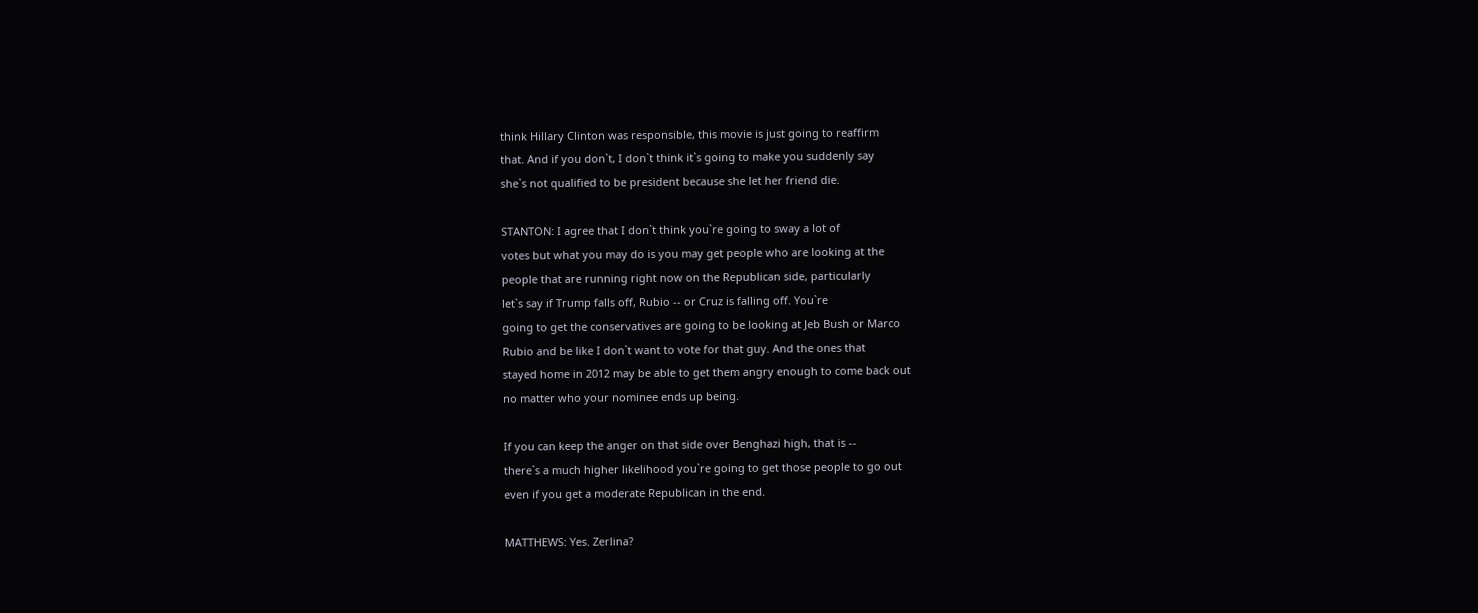think Hillary Clinton was responsible, this movie is just going to reaffirm
that. And if you don`t, I don`t think it`s going to make you suddenly say
she`s not qualified to be president because she let her friend die.

STANTON: I agree that I don`t think you`re going to sway a lot of
votes but what you may do is you may get people who are looking at the
people that are running right now on the Republican side, particularly
let`s say if Trump falls off, Rubio -- or Cruz is falling off. You`re
going to get the conservatives are going to be looking at Jeb Bush or Marco
Rubio and be like I don`t want to vote for that guy. And the ones that
stayed home in 2012 may be able to get them angry enough to come back out
no matter who your nominee ends up being.

If you can keep the anger on that side over Benghazi high, that is --
there`s a much higher likelihood you`re going to get those people to go out
even if you get a moderate Republican in the end.

MATTHEWS: Yes. Zerlina?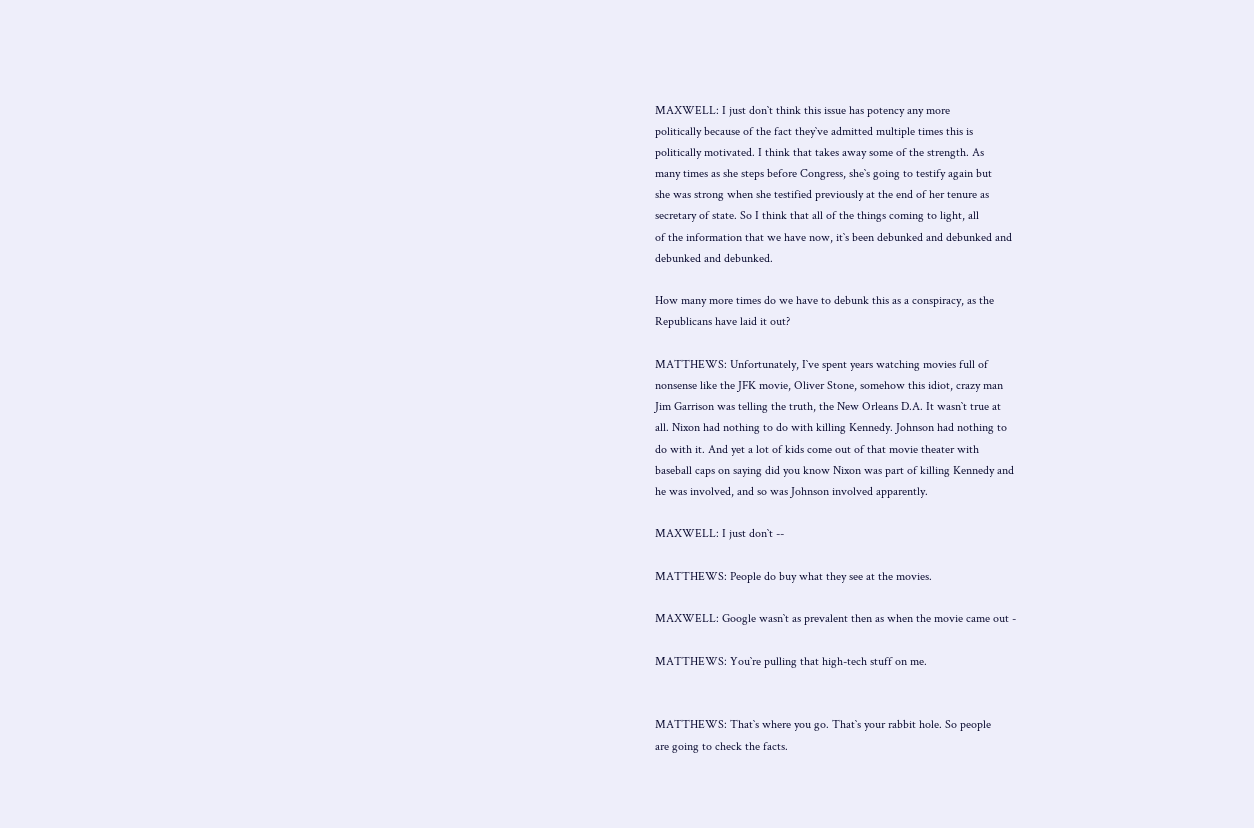MAXWELL: I just don`t think this issue has potency any more
politically because of the fact they`ve admitted multiple times this is
politically motivated. I think that takes away some of the strength. As
many times as she steps before Congress, she`s going to testify again but
she was strong when she testified previously at the end of her tenure as
secretary of state. So I think that all of the things coming to light, all
of the information that we have now, it`s been debunked and debunked and
debunked and debunked.

How many more times do we have to debunk this as a conspiracy, as the
Republicans have laid it out?

MATTHEWS: Unfortunately, I`ve spent years watching movies full of
nonsense like the JFK movie, Oliver Stone, somehow this idiot, crazy man
Jim Garrison was telling the truth, the New Orleans D.A. It wasn`t true at
all. Nixon had nothing to do with killing Kennedy. Johnson had nothing to
do with it. And yet a lot of kids come out of that movie theater with
baseball caps on saying did you know Nixon was part of killing Kennedy and
he was involved, and so was Johnson involved apparently.

MAXWELL: I just don`t --

MATTHEWS: People do buy what they see at the movies.

MAXWELL: Google wasn`t as prevalent then as when the movie came out -

MATTHEWS: You`re pulling that high-tech stuff on me.


MATTHEWS: That`s where you go. That`s your rabbit hole. So people
are going to check the facts.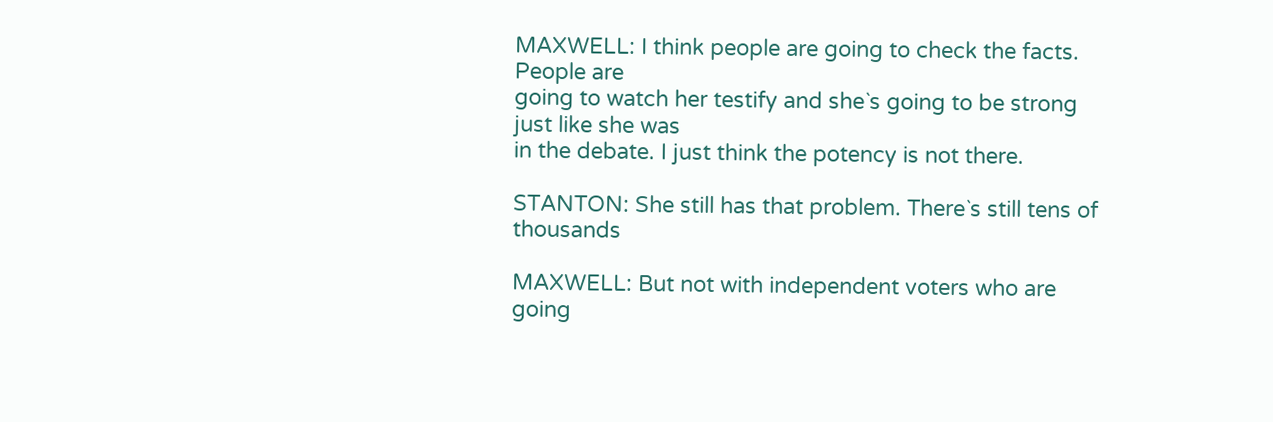MAXWELL: I think people are going to check the facts. People are
going to watch her testify and she`s going to be strong just like she was
in the debate. I just think the potency is not there.

STANTON: She still has that problem. There`s still tens of thousands

MAXWELL: But not with independent voters who are going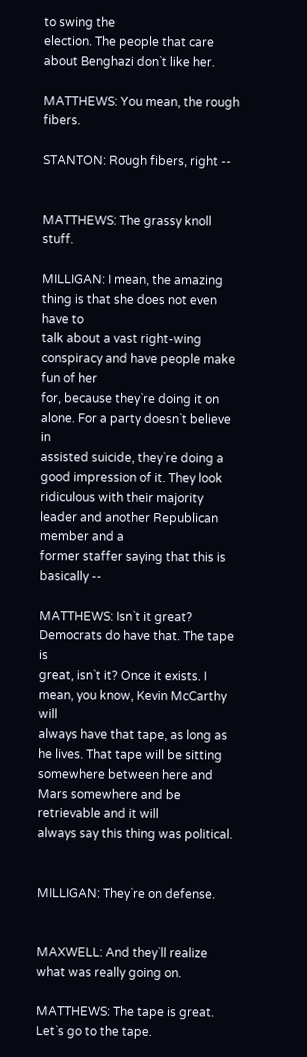to swing the
election. The people that care about Benghazi don`t like her.

MATTHEWS: You mean, the rough fibers.

STANTON: Rough fibers, right --


MATTHEWS: The grassy knoll stuff.

MILLIGAN: I mean, the amazing thing is that she does not even have to
talk about a vast right-wing conspiracy and have people make fun of her
for, because they`re doing it on alone. For a party doesn`t believe in
assisted suicide, they`re doing a good impression of it. They look
ridiculous with their majority leader and another Republican member and a
former staffer saying that this is basically --

MATTHEWS: Isn`t it great? Democrats do have that. The tape is
great, isn`t it? Once it exists. I mean, you know, Kevin McCarthy will
always have that tape, as long as he lives. That tape will be sitting
somewhere between here and Mars somewhere and be retrievable and it will
always say this thing was political.


MILLIGAN: They`re on defense.


MAXWELL: And they`ll realize what was really going on.

MATTHEWS: The tape is great. Let`s go to the tape.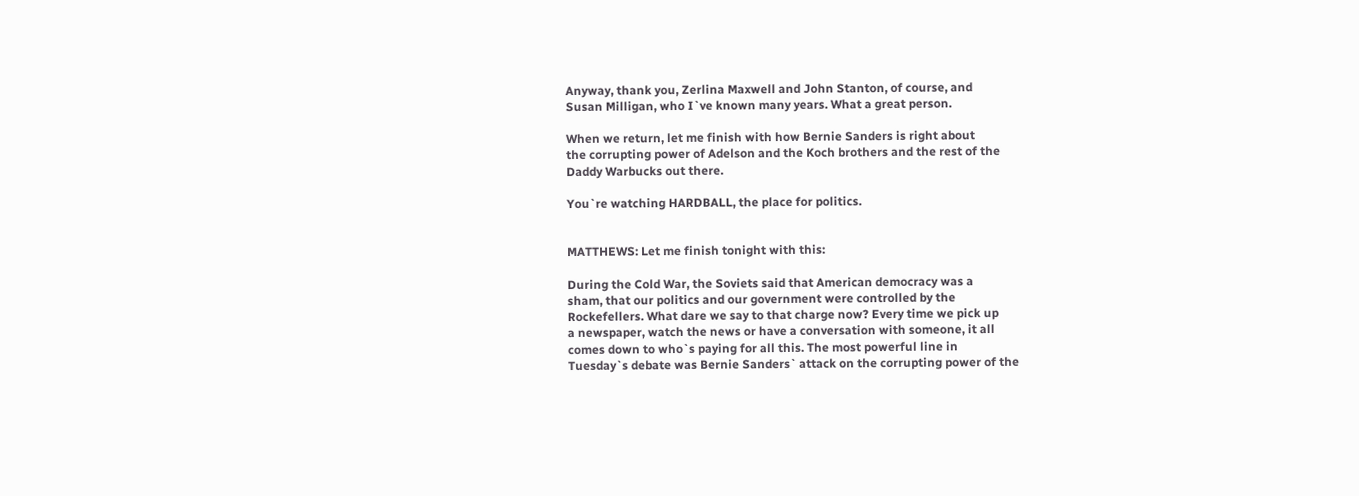Anyway, thank you, Zerlina Maxwell and John Stanton, of course, and
Susan Milligan, who I`ve known many years. What a great person.

When we return, let me finish with how Bernie Sanders is right about
the corrupting power of Adelson and the Koch brothers and the rest of the
Daddy Warbucks out there.

You`re watching HARDBALL, the place for politics.


MATTHEWS: Let me finish tonight with this:

During the Cold War, the Soviets said that American democracy was a
sham, that our politics and our government were controlled by the
Rockefellers. What dare we say to that charge now? Every time we pick up
a newspaper, watch the news or have a conversation with someone, it all
comes down to who`s paying for all this. The most powerful line in
Tuesday`s debate was Bernie Sanders` attack on the corrupting power of the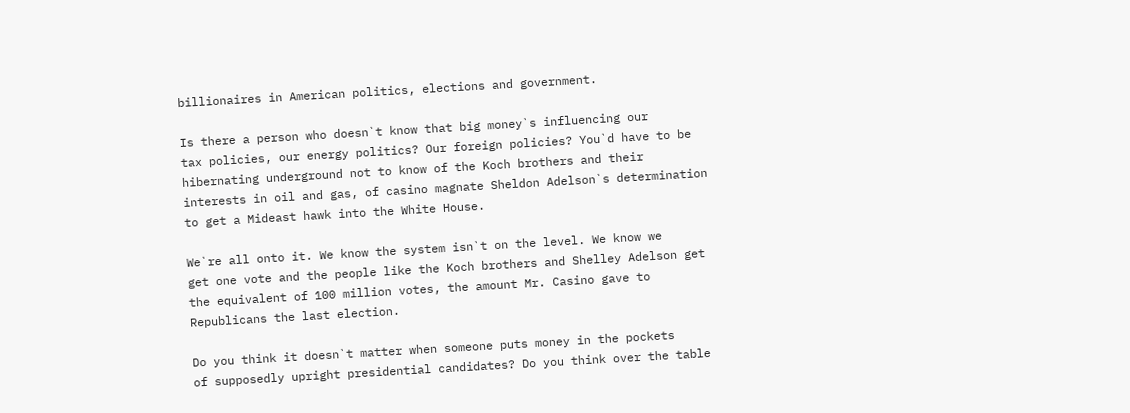billionaires in American politics, elections and government.

Is there a person who doesn`t know that big money`s influencing our
tax policies, our energy politics? Our foreign policies? You`d have to be
hibernating underground not to know of the Koch brothers and their
interests in oil and gas, of casino magnate Sheldon Adelson`s determination
to get a Mideast hawk into the White House.

We`re all onto it. We know the system isn`t on the level. We know we
get one vote and the people like the Koch brothers and Shelley Adelson get
the equivalent of 100 million votes, the amount Mr. Casino gave to
Republicans the last election.

Do you think it doesn`t matter when someone puts money in the pockets
of supposedly upright presidential candidates? Do you think over the table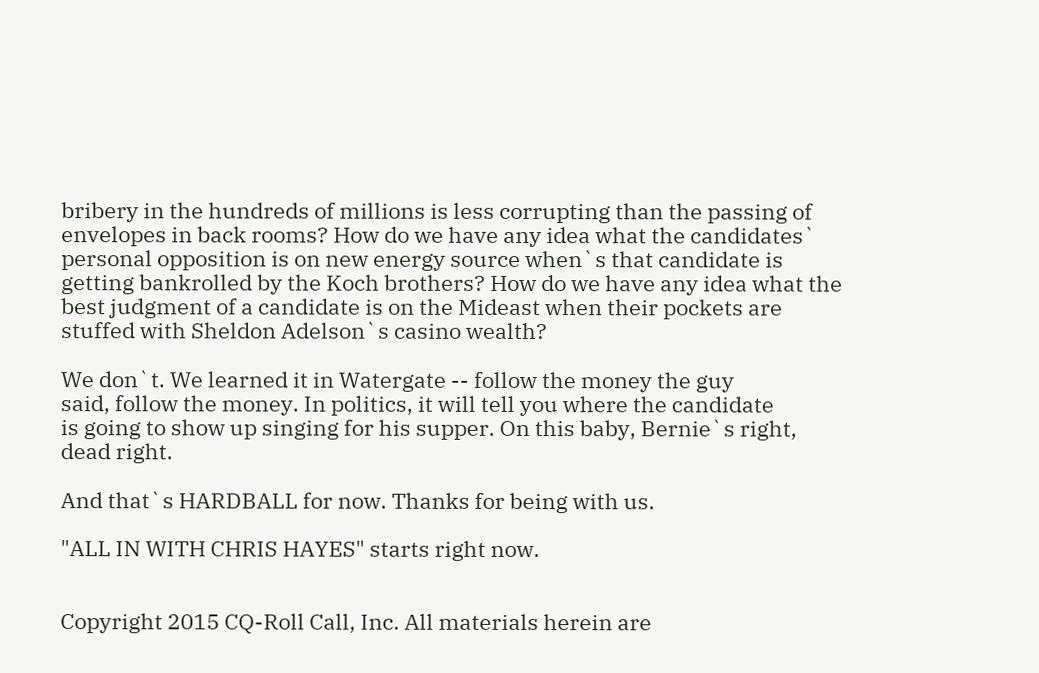bribery in the hundreds of millions is less corrupting than the passing of
envelopes in back rooms? How do we have any idea what the candidates`
personal opposition is on new energy source when`s that candidate is
getting bankrolled by the Koch brothers? How do we have any idea what the
best judgment of a candidate is on the Mideast when their pockets are
stuffed with Sheldon Adelson`s casino wealth?

We don`t. We learned it in Watergate -- follow the money the guy
said, follow the money. In politics, it will tell you where the candidate
is going to show up singing for his supper. On this baby, Bernie`s right,
dead right.

And that`s HARDBALL for now. Thanks for being with us.

"ALL IN WITH CHRIS HAYES" starts right now.


Copyright 2015 CQ-Roll Call, Inc. All materials herein are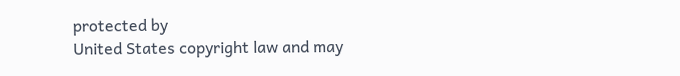protected by
United States copyright law and may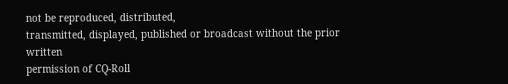not be reproduced, distributed,
transmitted, displayed, published or broadcast without the prior written
permission of CQ-Roll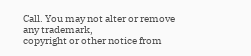Call. You may not alter or remove any trademark,
copyright or other notice from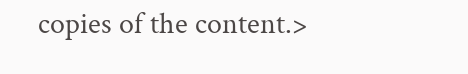copies of the content.>